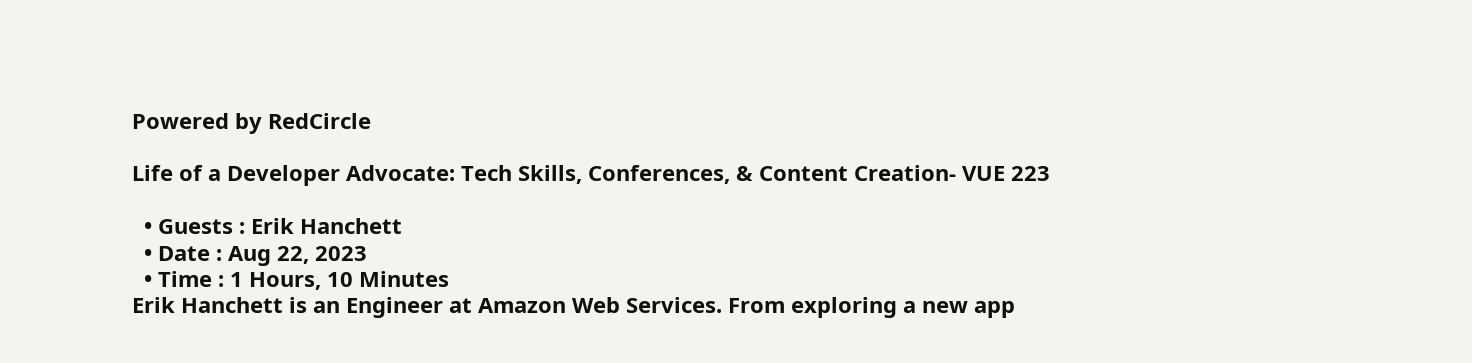Powered by RedCircle

Life of a Developer Advocate: Tech Skills, Conferences, & Content Creation- VUE 223

  • Guests : Erik Hanchett
  • Date : Aug 22, 2023
  • Time : 1 Hours, 10 Minutes
Erik Hanchett is an Engineer at Amazon Web Services. From exploring a new app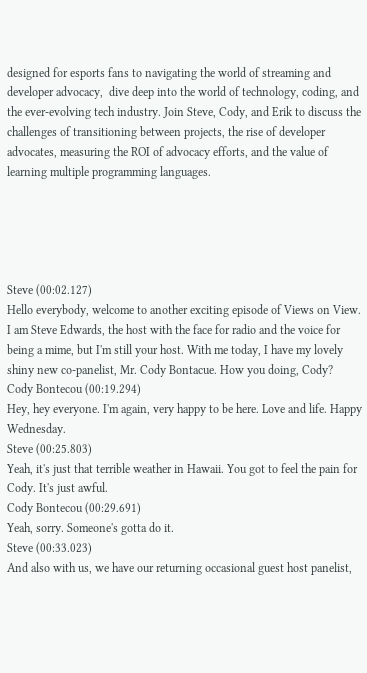designed for esports fans to navigating the world of streaming and developer advocacy,  dive deep into the world of technology, coding, and the ever-evolving tech industry. Join Steve, Cody, and Erik to discuss the challenges of transitioning between projects, the rise of developer advocates, measuring the ROI of advocacy efforts, and the value of learning multiple programming languages.





Steve (00:02.127)
Hello everybody, welcome to another exciting episode of Views on View. I am Steve Edwards, the host with the face for radio and the voice for being a mime, but I'm still your host. With me today, I have my lovely shiny new co-panelist, Mr. Cody Bontacue. How you doing, Cody?
Cody Bontecou (00:19.294)
Hey, hey everyone. I'm again, very happy to be here. Love and life. Happy Wednesday.
Steve (00:25.803)
Yeah, it's just that terrible weather in Hawaii. You got to feel the pain for Cody. It's just awful.
Cody Bontecou (00:29.691)
Yeah, sorry. Someone's gotta do it.
Steve (00:33.023)
And also with us, we have our returning occasional guest host panelist,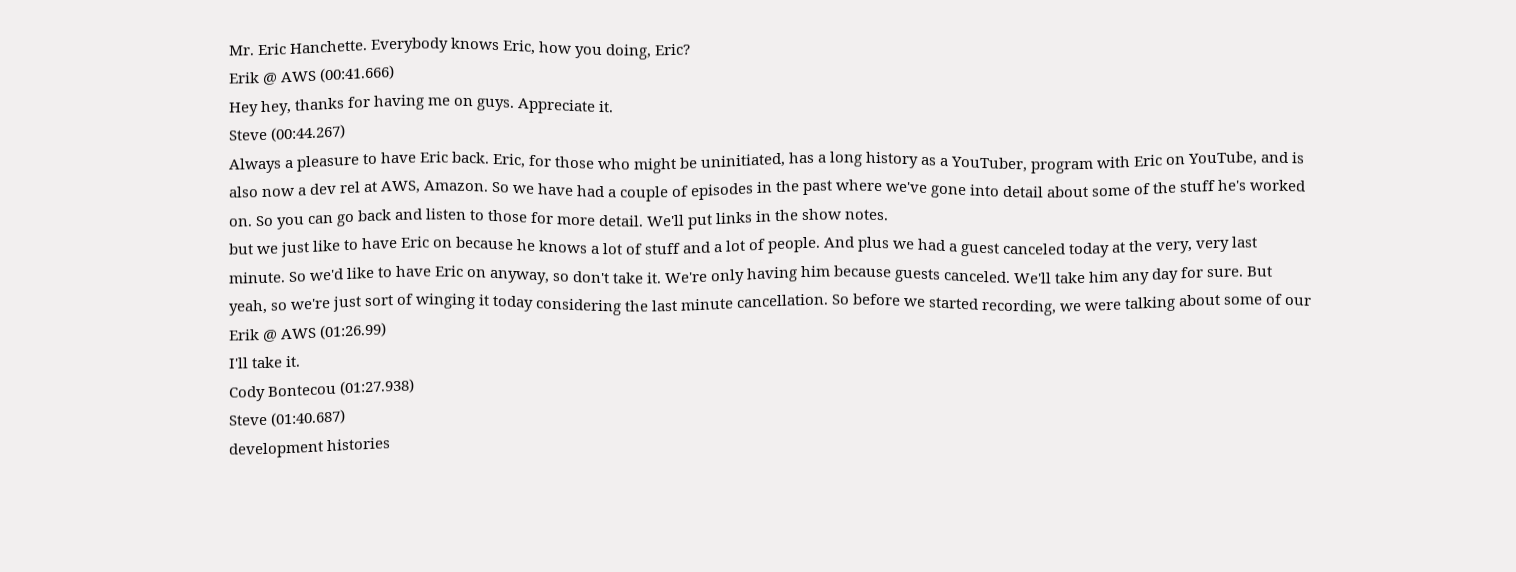Mr. Eric Hanchette. Everybody knows Eric, how you doing, Eric?
Erik @ AWS (00:41.666)
Hey hey, thanks for having me on guys. Appreciate it.
Steve (00:44.267)
Always a pleasure to have Eric back. Eric, for those who might be uninitiated, has a long history as a YouTuber, program with Eric on YouTube, and is also now a dev rel at AWS, Amazon. So we have had a couple of episodes in the past where we've gone into detail about some of the stuff he's worked on. So you can go back and listen to those for more detail. We'll put links in the show notes.
but we just like to have Eric on because he knows a lot of stuff and a lot of people. And plus we had a guest canceled today at the very, very last minute. So we'd like to have Eric on anyway, so don't take it. We're only having him because guests canceled. We'll take him any day for sure. But yeah, so we're just sort of winging it today considering the last minute cancellation. So before we started recording, we were talking about some of our
Erik @ AWS (01:26.99)
I'll take it.
Cody Bontecou (01:27.938)
Steve (01:40.687)
development histories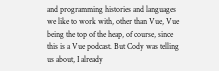and programming histories and languages we like to work with, other than Vue, Vue being the top of the heap, of course, since this is a Vue podcast. But Cody was telling us about, I already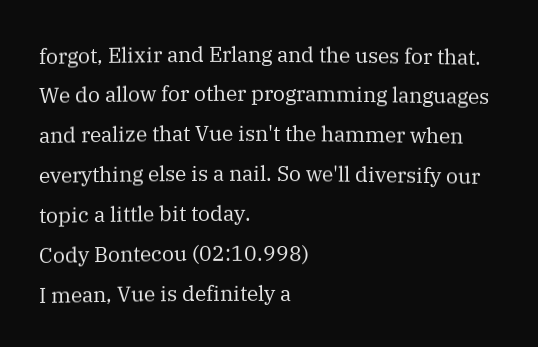forgot, Elixir and Erlang and the uses for that. We do allow for other programming languages and realize that Vue isn't the hammer when everything else is a nail. So we'll diversify our topic a little bit today.
Cody Bontecou (02:10.998)
I mean, Vue is definitely a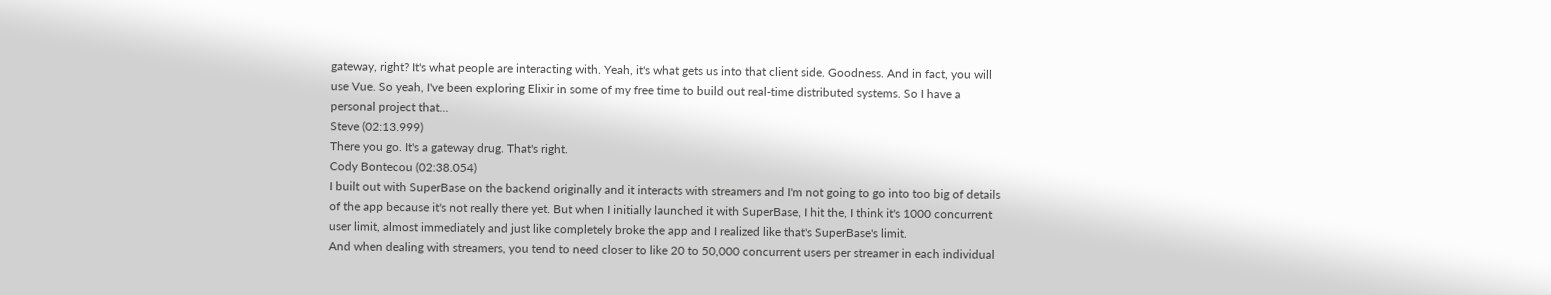gateway, right? It's what people are interacting with. Yeah, it's what gets us into that client side. Goodness. And in fact, you will use Vue. So yeah, I've been exploring Elixir in some of my free time to build out real-time distributed systems. So I have a personal project that...
Steve (02:13.999)
There you go. It's a gateway drug. That's right.
Cody Bontecou (02:38.054)
I built out with SuperBase on the backend originally and it interacts with streamers and I'm not going to go into too big of details of the app because it's not really there yet. But when I initially launched it with SuperBase, I hit the, I think it's 1000 concurrent user limit, almost immediately and just like completely broke the app and I realized like that's SuperBase's limit.
And when dealing with streamers, you tend to need closer to like 20 to 50,000 concurrent users per streamer in each individual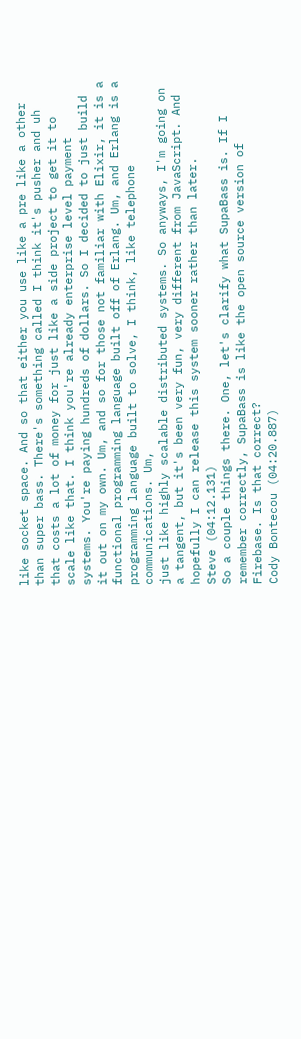like socket space. And so that either you use like a pre like a other than super bass. There's something called I think it's pusher and uh
that costs a lot of money for just like a side project to get it to scale like that. I think you're already enterprise level payment systems. You're paying hundreds of dollars. So I decided to just build it out on my own. Um, and so for those not familiar with Elixir, it is a functional programming language built off of Erlang. Um, and Erlang is a programming language built to solve, I think, like telephone communications. Um,
just like highly scalable distributed systems. So anyways, I'm going on a tangent, but it's been very fun, very different from JavaScript. And hopefully I can release this system sooner rather than later.
Steve (04:12.131)
So a couple things there. One, let's clarify what SupaBass is. If I remember correctly, SupaBass is like the open source version of Firebase. Is that correct?
Cody Bontecou (04:20.887)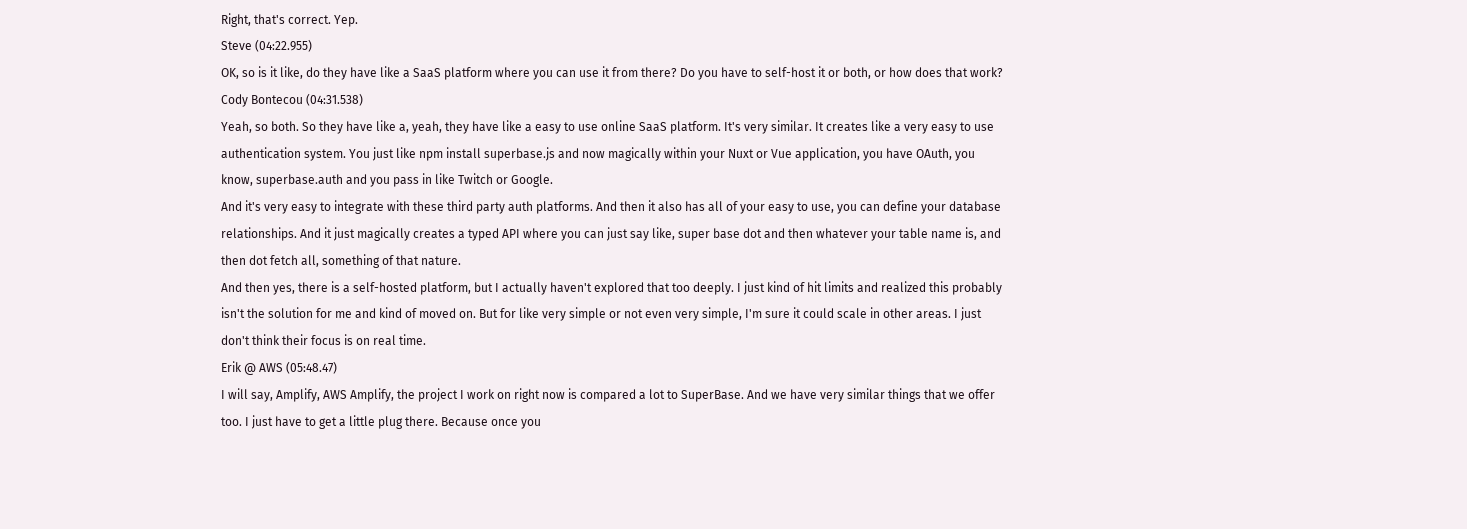Right, that's correct. Yep.
Steve (04:22.955)
OK, so is it like, do they have like a SaaS platform where you can use it from there? Do you have to self-host it or both, or how does that work?
Cody Bontecou (04:31.538)
Yeah, so both. So they have like a, yeah, they have like a easy to use online SaaS platform. It's very similar. It creates like a very easy to use authentication system. You just like npm install superbase.js and now magically within your Nuxt or Vue application, you have OAuth, you know, superbase.auth and you pass in like Twitch or Google.
And it's very easy to integrate with these third party auth platforms. And then it also has all of your easy to use, you can define your database relationships. And it just magically creates a typed API where you can just say like, super base dot and then whatever your table name is, and then dot fetch all, something of that nature.
And then yes, there is a self-hosted platform, but I actually haven't explored that too deeply. I just kind of hit limits and realized this probably isn't the solution for me and kind of moved on. But for like very simple or not even very simple, I'm sure it could scale in other areas. I just don't think their focus is on real time.
Erik @ AWS (05:48.47)
I will say, Amplify, AWS Amplify, the project I work on right now is compared a lot to SuperBase. And we have very similar things that we offer too. I just have to get a little plug there. Because once you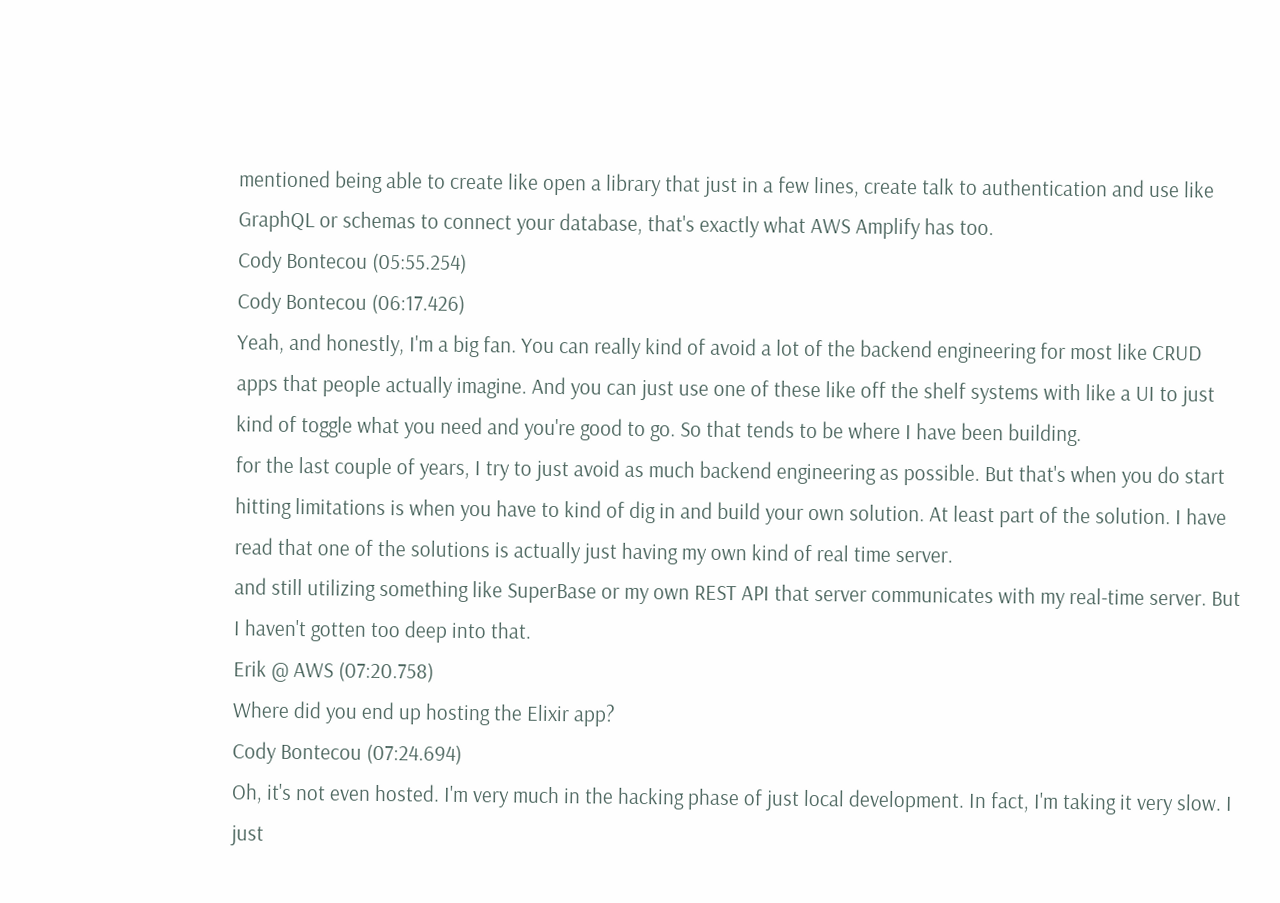mentioned being able to create like open a library that just in a few lines, create talk to authentication and use like GraphQL or schemas to connect your database, that's exactly what AWS Amplify has too.
Cody Bontecou (05:55.254)
Cody Bontecou (06:17.426)
Yeah, and honestly, I'm a big fan. You can really kind of avoid a lot of the backend engineering for most like CRUD apps that people actually imagine. And you can just use one of these like off the shelf systems with like a UI to just kind of toggle what you need and you're good to go. So that tends to be where I have been building.
for the last couple of years, I try to just avoid as much backend engineering as possible. But that's when you do start hitting limitations is when you have to kind of dig in and build your own solution. At least part of the solution. I have read that one of the solutions is actually just having my own kind of real time server.
and still utilizing something like SuperBase or my own REST API that server communicates with my real-time server. But I haven't gotten too deep into that.
Erik @ AWS (07:20.758)
Where did you end up hosting the Elixir app?
Cody Bontecou (07:24.694)
Oh, it's not even hosted. I'm very much in the hacking phase of just local development. In fact, I'm taking it very slow. I just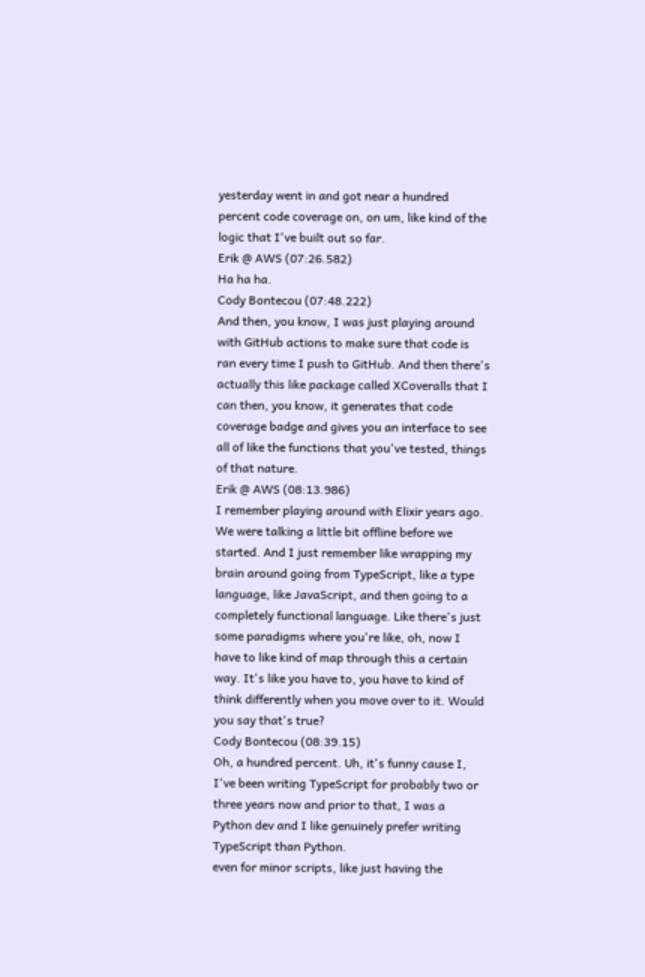yesterday went in and got near a hundred percent code coverage on, on um, like kind of the logic that I've built out so far.
Erik @ AWS (07:26.582)
Ha ha ha.
Cody Bontecou (07:48.222)
And then, you know, I was just playing around with GitHub actions to make sure that code is ran every time I push to GitHub. And then there's actually this like package called XCoveralls that I can then, you know, it generates that code coverage badge and gives you an interface to see all of like the functions that you've tested, things of that nature.
Erik @ AWS (08:13.986)
I remember playing around with Elixir years ago. We were talking a little bit offline before we started. And I just remember like wrapping my brain around going from TypeScript, like a type language, like JavaScript, and then going to a completely functional language. Like there's just some paradigms where you're like, oh, now I have to like kind of map through this a certain way. It's like you have to, you have to kind of think differently when you move over to it. Would you say that's true?
Cody Bontecou (08:39.15)
Oh, a hundred percent. Uh, it's funny cause I, I've been writing TypeScript for probably two or three years now and prior to that, I was a Python dev and I like genuinely prefer writing TypeScript than Python.
even for minor scripts, like just having the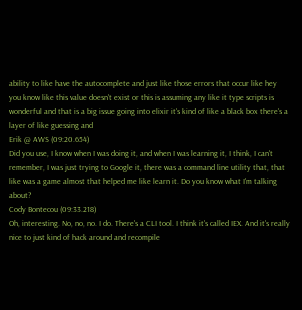ability to like have the autocomplete and just like those errors that occur like hey you know like this value doesn't exist or this is assuming any like it type scripts is wonderful and that is a big issue going into elixir it's kind of like a black box there's a layer of like guessing and
Erik @ AWS (09:20.654)
Did you use, I know when I was doing it, and when I was learning it, I think, I can't remember, I was just trying to Google it, there was a command line utility that, that like was a game almost that helped me like learn it. Do you know what I'm talking about?
Cody Bontecou (09:33.218)
Oh, interesting. No, no, no. I do. There's a CLI tool. I think it's called IEX. And it's really nice to just kind of hack around and recompile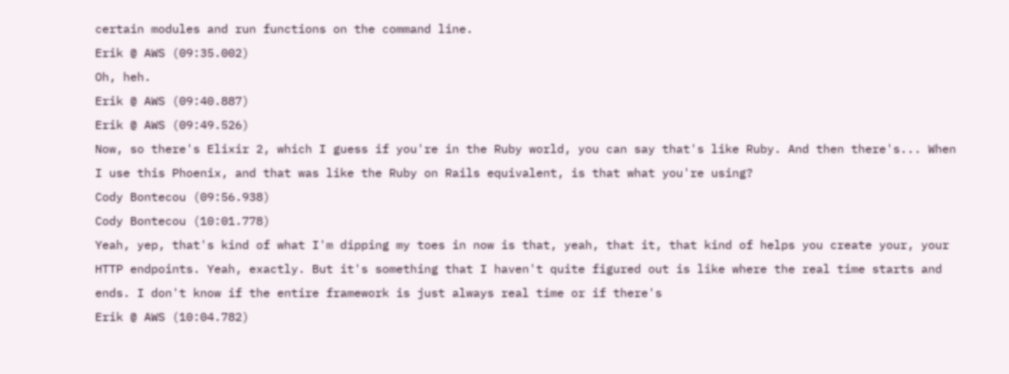certain modules and run functions on the command line.
Erik @ AWS (09:35.002)
Oh, heh.
Erik @ AWS (09:40.887)
Erik @ AWS (09:49.526)
Now, so there's Elixir 2, which I guess if you're in the Ruby world, you can say that's like Ruby. And then there's... When I use this Phoenix, and that was like the Ruby on Rails equivalent, is that what you're using?
Cody Bontecou (09:56.938)
Cody Bontecou (10:01.778)
Yeah, yep, that's kind of what I'm dipping my toes in now is that, yeah, that it, that kind of helps you create your, your HTTP endpoints. Yeah, exactly. But it's something that I haven't quite figured out is like where the real time starts and ends. I don't know if the entire framework is just always real time or if there's
Erik @ AWS (10:04.782)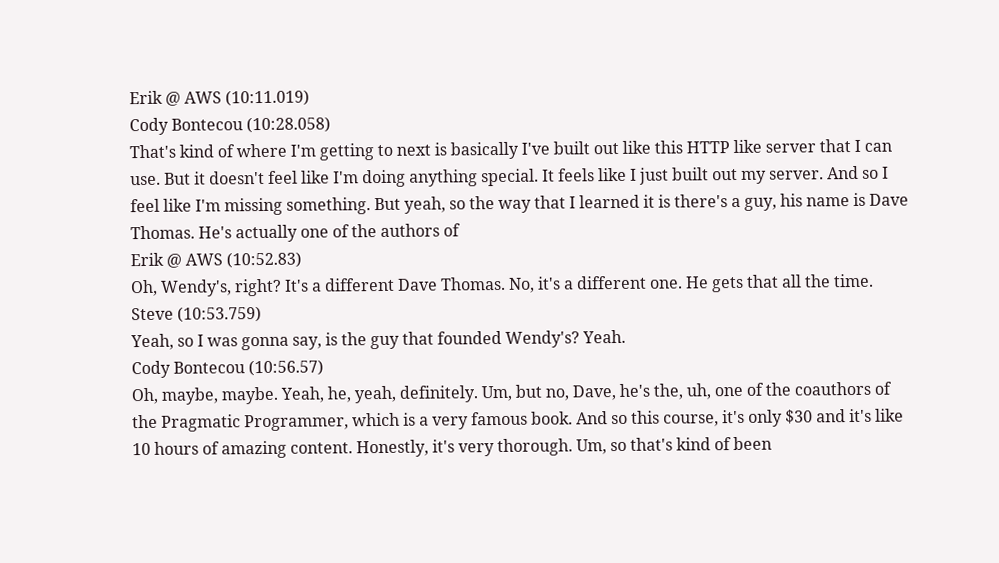Erik @ AWS (10:11.019)
Cody Bontecou (10:28.058)
That's kind of where I'm getting to next is basically I've built out like this HTTP like server that I can use. But it doesn't feel like I'm doing anything special. It feels like I just built out my server. And so I feel like I'm missing something. But yeah, so the way that I learned it is there's a guy, his name is Dave Thomas. He's actually one of the authors of
Erik @ AWS (10:52.83)
Oh, Wendy's, right? It's a different Dave Thomas. No, it's a different one. He gets that all the time.
Steve (10:53.759)
Yeah, so I was gonna say, is the guy that founded Wendy's? Yeah.
Cody Bontecou (10:56.57)
Oh, maybe, maybe. Yeah, he, yeah, definitely. Um, but no, Dave, he's the, uh, one of the coauthors of the Pragmatic Programmer, which is a very famous book. And so this course, it's only $30 and it's like 10 hours of amazing content. Honestly, it's very thorough. Um, so that's kind of been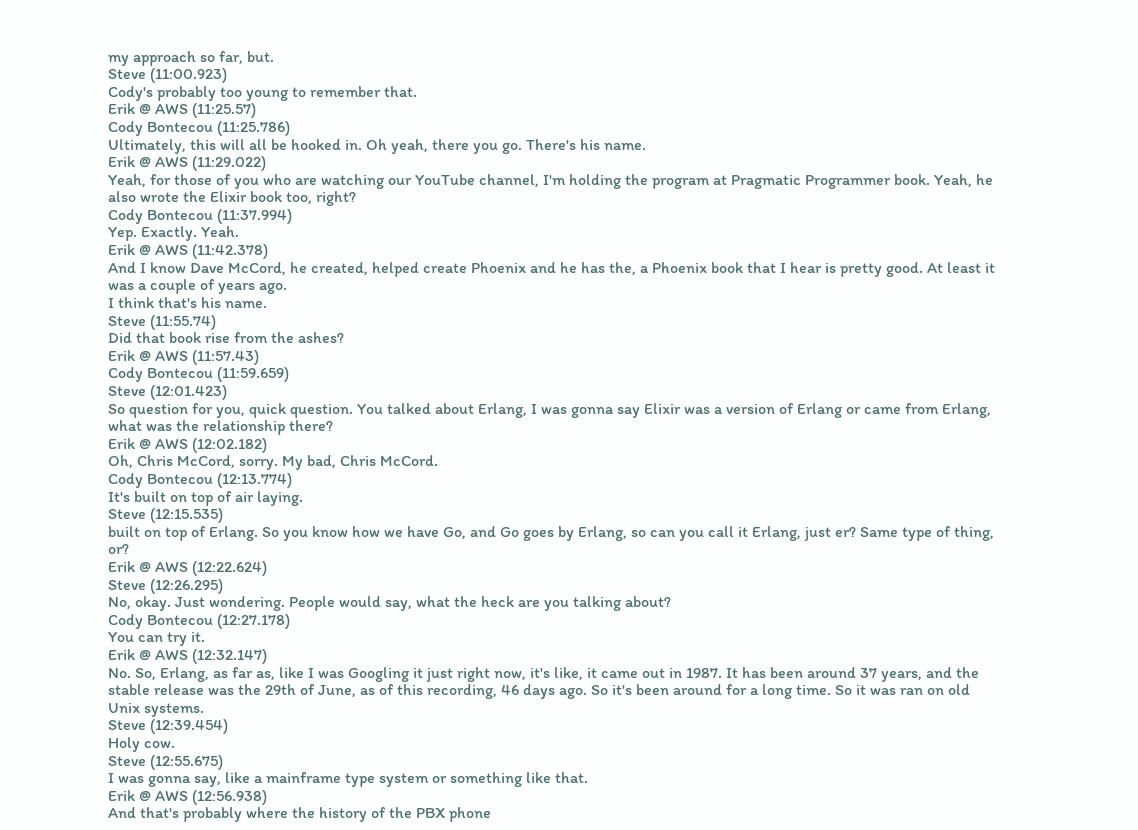my approach so far, but.
Steve (11:00.923)
Cody's probably too young to remember that.
Erik @ AWS (11:25.57)
Cody Bontecou (11:25.786)
Ultimately, this will all be hooked in. Oh yeah, there you go. There's his name.
Erik @ AWS (11:29.022)
Yeah, for those of you who are watching our YouTube channel, I'm holding the program at Pragmatic Programmer book. Yeah, he also wrote the Elixir book too, right?
Cody Bontecou (11:37.994)
Yep. Exactly. Yeah.
Erik @ AWS (11:42.378)
And I know Dave McCord, he created, helped create Phoenix and he has the, a Phoenix book that I hear is pretty good. At least it was a couple of years ago.
I think that's his name.
Steve (11:55.74)
Did that book rise from the ashes?
Erik @ AWS (11:57.43)
Cody Bontecou (11:59.659)
Steve (12:01.423)
So question for you, quick question. You talked about Erlang, I was gonna say Elixir was a version of Erlang or came from Erlang, what was the relationship there?
Erik @ AWS (12:02.182)
Oh, Chris McCord, sorry. My bad, Chris McCord.
Cody Bontecou (12:13.774)
It's built on top of air laying.
Steve (12:15.535)
built on top of Erlang. So you know how we have Go, and Go goes by Erlang, so can you call it Erlang, just er? Same type of thing, or?
Erik @ AWS (12:22.624)
Steve (12:26.295)
No, okay. Just wondering. People would say, what the heck are you talking about?
Cody Bontecou (12:27.178)
You can try it.
Erik @ AWS (12:32.147)
No. So, Erlang, as far as, like I was Googling it just right now, it's like, it came out in 1987. It has been around 37 years, and the stable release was the 29th of June, as of this recording, 46 days ago. So it's been around for a long time. So it was ran on old Unix systems.
Steve (12:39.454)
Holy cow.
Steve (12:55.675)
I was gonna say, like a mainframe type system or something like that.
Erik @ AWS (12:56.938)
And that's probably where the history of the PBX phone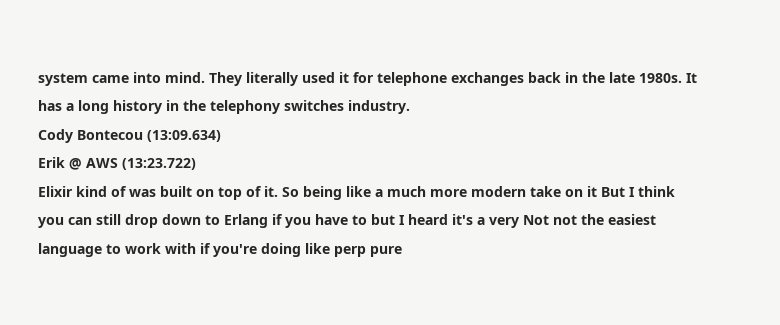system came into mind. They literally used it for telephone exchanges back in the late 1980s. It has a long history in the telephony switches industry.
Cody Bontecou (13:09.634)
Erik @ AWS (13:23.722)
Elixir kind of was built on top of it. So being like a much more modern take on it But I think you can still drop down to Erlang if you have to but I heard it's a very Not not the easiest language to work with if you're doing like perp pure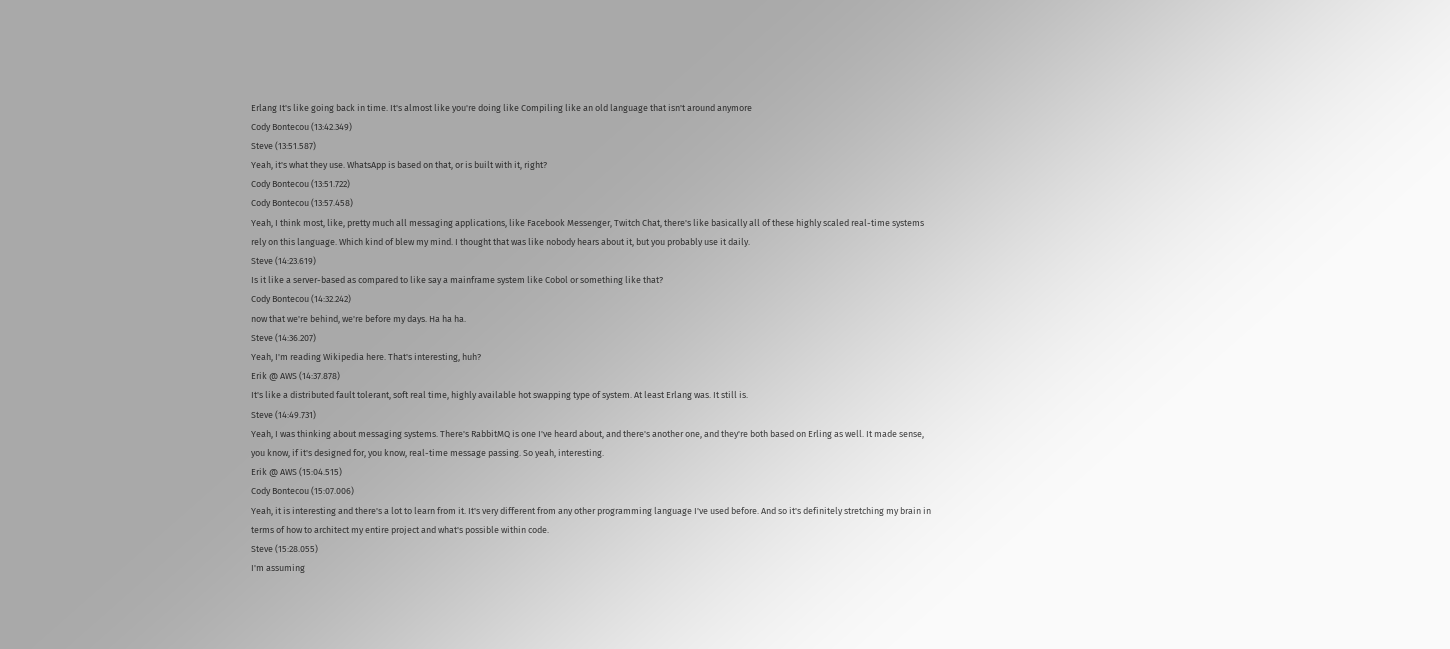Erlang It's like going back in time. It's almost like you're doing like Compiling like an old language that isn't around anymore
Cody Bontecou (13:42.349)
Steve (13:51.587)
Yeah, it's what they use. WhatsApp is based on that, or is built with it, right?
Cody Bontecou (13:51.722)
Cody Bontecou (13:57.458)
Yeah, I think most, like, pretty much all messaging applications, like Facebook Messenger, Twitch Chat, there's like basically all of these highly scaled real-time systems rely on this language. Which kind of blew my mind. I thought that was like nobody hears about it, but you probably use it daily.
Steve (14:23.619)
Is it like a server-based as compared to like say a mainframe system like Cobol or something like that?
Cody Bontecou (14:32.242)
now that we're behind, we're before my days. Ha ha ha.
Steve (14:36.207)
Yeah, I'm reading Wikipedia here. That's interesting, huh?
Erik @ AWS (14:37.878)
It's like a distributed fault tolerant, soft real time, highly available hot swapping type of system. At least Erlang was. It still is.
Steve (14:49.731)
Yeah, I was thinking about messaging systems. There's RabbitMQ is one I've heard about, and there's another one, and they're both based on Erling as well. It made sense, you know, if it's designed for, you know, real-time message passing. So yeah, interesting.
Erik @ AWS (15:04.515)
Cody Bontecou (15:07.006)
Yeah, it is interesting and there's a lot to learn from it. It's very different from any other programming language I've used before. And so it's definitely stretching my brain in terms of how to architect my entire project and what's possible within code.
Steve (15:28.055)
I'm assuming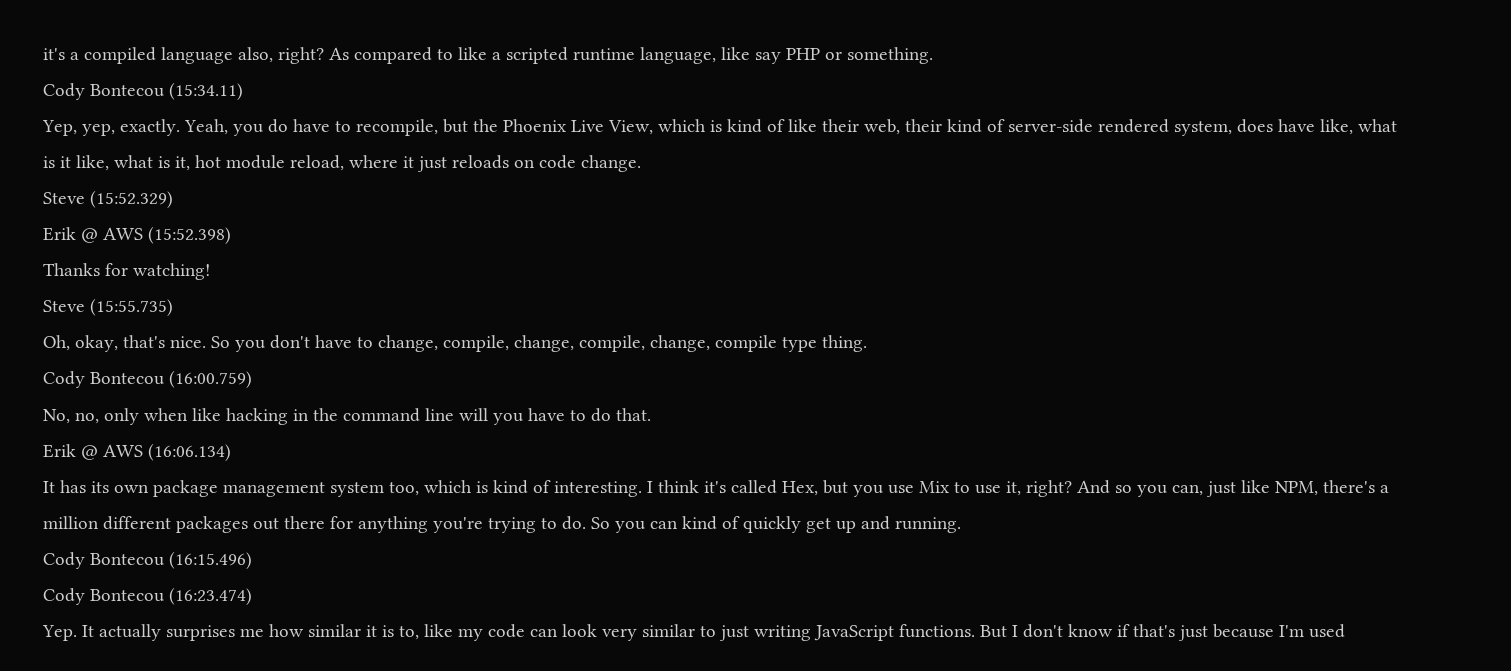it's a compiled language also, right? As compared to like a scripted runtime language, like say PHP or something.
Cody Bontecou (15:34.11)
Yep, yep, exactly. Yeah, you do have to recompile, but the Phoenix Live View, which is kind of like their web, their kind of server-side rendered system, does have like, what is it like, what is it, hot module reload, where it just reloads on code change.
Steve (15:52.329)
Erik @ AWS (15:52.398)
Thanks for watching!
Steve (15:55.735)
Oh, okay, that's nice. So you don't have to change, compile, change, compile, change, compile type thing.
Cody Bontecou (16:00.759)
No, no, only when like hacking in the command line will you have to do that.
Erik @ AWS (16:06.134)
It has its own package management system too, which is kind of interesting. I think it's called Hex, but you use Mix to use it, right? And so you can, just like NPM, there's a million different packages out there for anything you're trying to do. So you can kind of quickly get up and running.
Cody Bontecou (16:15.496)
Cody Bontecou (16:23.474)
Yep. It actually surprises me how similar it is to, like my code can look very similar to just writing JavaScript functions. But I don't know if that's just because I'm used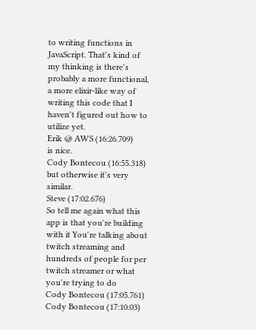to writing functions in JavaScript. That's kind of my thinking is there's probably a more functional, a more elixir-like way of writing this code that I haven't figured out how to utilize yet.
Erik @ AWS (16:26.709)
is nice.
Cody Bontecou (16:55.318)
but otherwise it's very similar.
Steve (17:02.676)
So tell me again what this app is that you're building with it You're talking about twitch streaming and hundreds of people for per twitch streamer or what you're trying to do
Cody Bontecou (17:05.761)
Cody Bontecou (17:10.03)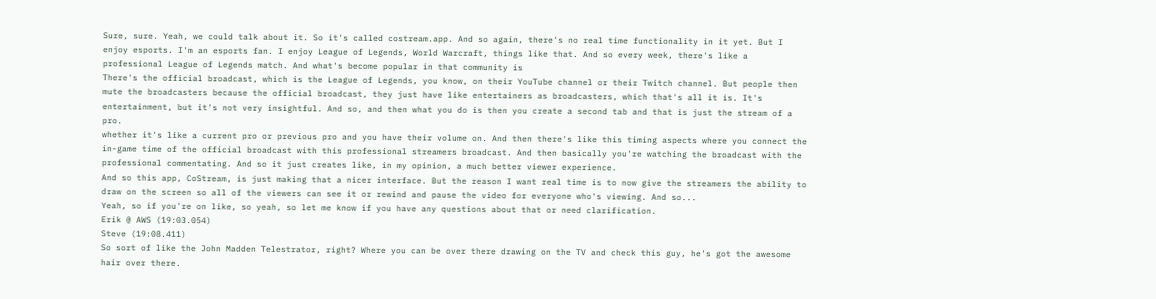Sure, sure. Yeah, we could talk about it. So it's called costream.app. And so again, there's no real time functionality in it yet. But I enjoy esports. I'm an esports fan. I enjoy League of Legends, World Warcraft, things like that. And so every week, there's like a professional League of Legends match. And what's become popular in that community is
There's the official broadcast, which is the League of Legends, you know, on their YouTube channel or their Twitch channel. But people then mute the broadcasters because the official broadcast, they just have like entertainers as broadcasters, which that's all it is. It's entertainment, but it's not very insightful. And so, and then what you do is then you create a second tab and that is just the stream of a pro.
whether it's like a current pro or previous pro and you have their volume on. And then there's like this timing aspects where you connect the in-game time of the official broadcast with this professional streamers broadcast. And then basically you're watching the broadcast with the professional commentating. And so it just creates like, in my opinion, a much better viewer experience.
And so this app, CoStream, is just making that a nicer interface. But the reason I want real time is to now give the streamers the ability to draw on the screen so all of the viewers can see it or rewind and pause the video for everyone who's viewing. And so...
Yeah, so if you're on like, so yeah, so let me know if you have any questions about that or need clarification.
Erik @ AWS (19:03.054)
Steve (19:08.411)
So sort of like the John Madden Telestrator, right? Where you can be over there drawing on the TV and check this guy, he's got the awesome hair over there.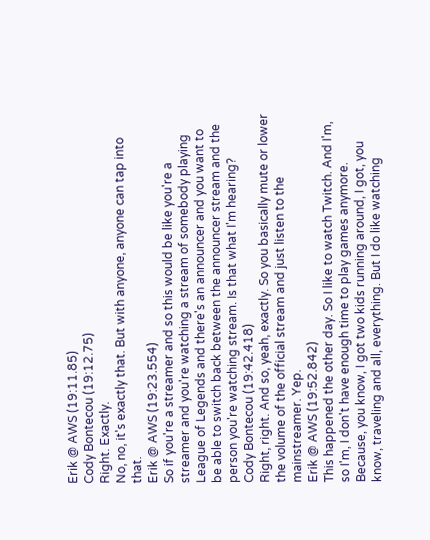Erik @ AWS (19:11.85)
Cody Bontecou (19:12.75)
Right. Exactly.
No, no, it's exactly that. But with anyone, anyone can tap into that.
Erik @ AWS (19:23.554)
So if you're a streamer and so this would be like you're a streamer and you're watching a stream of somebody playing League of Legends and there's an announcer and you want to be able to switch back between the announcer stream and the person you're watching stream. Is that what I'm hearing?
Cody Bontecou (19:42.418)
Right, right. And so, yeah, exactly. So you basically mute or lower the volume of the official stream and just listen to the mainstreamer. Yep.
Erik @ AWS (19:52.842)
This happened the other day. So I like to watch Twitch. And I'm, so I'm, I don't have enough time to play games anymore. Because, you know, I got two kids running around, I got, you know, traveling and all, everything. But I do like watching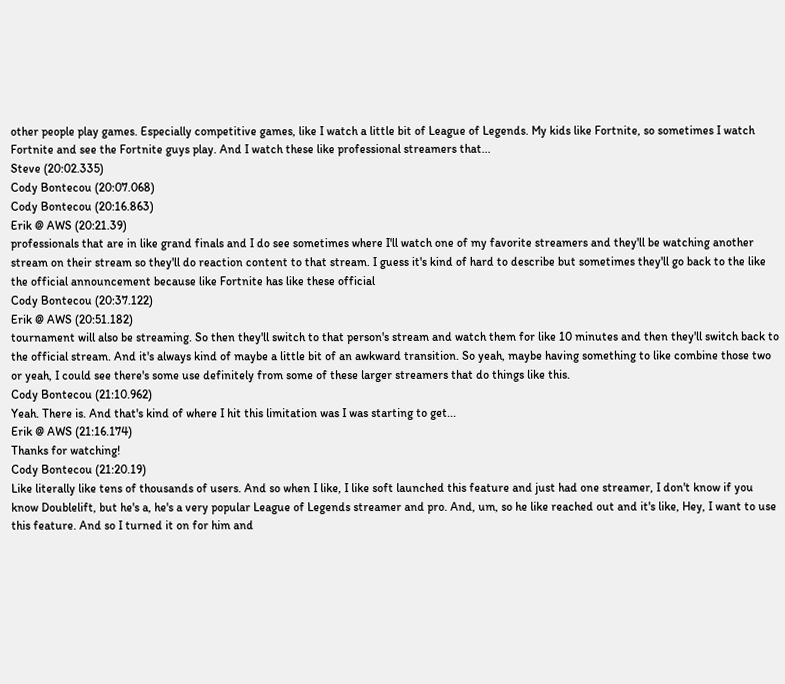other people play games. Especially competitive games, like I watch a little bit of League of Legends. My kids like Fortnite, so sometimes I watch Fortnite and see the Fortnite guys play. And I watch these like professional streamers that...
Steve (20:02.335)
Cody Bontecou (20:07.068)
Cody Bontecou (20:16.863)
Erik @ AWS (20:21.39)
professionals that are in like grand finals and I do see sometimes where I'll watch one of my favorite streamers and they'll be watching another stream on their stream so they'll do reaction content to that stream. I guess it's kind of hard to describe but sometimes they'll go back to the like the official announcement because like Fortnite has like these official
Cody Bontecou (20:37.122)
Erik @ AWS (20:51.182)
tournament will also be streaming. So then they'll switch to that person's stream and watch them for like 10 minutes and then they'll switch back to the official stream. And it's always kind of maybe a little bit of an awkward transition. So yeah, maybe having something to like combine those two or yeah, I could see there's some use definitely from some of these larger streamers that do things like this.
Cody Bontecou (21:10.962)
Yeah. There is. And that's kind of where I hit this limitation was I was starting to get...
Erik @ AWS (21:16.174)
Thanks for watching!
Cody Bontecou (21:20.19)
Like literally like tens of thousands of users. And so when I like, I like soft launched this feature and just had one streamer, I don't know if you know Doublelift, but he's a, he's a very popular League of Legends streamer and pro. And, um, so he like reached out and it's like, Hey, I want to use this feature. And so I turned it on for him and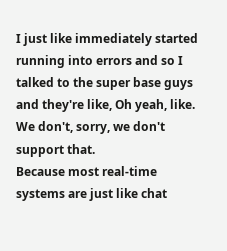I just like immediately started running into errors and so I talked to the super base guys and they're like, Oh yeah, like. We don't, sorry, we don't support that.
Because most real-time systems are just like chat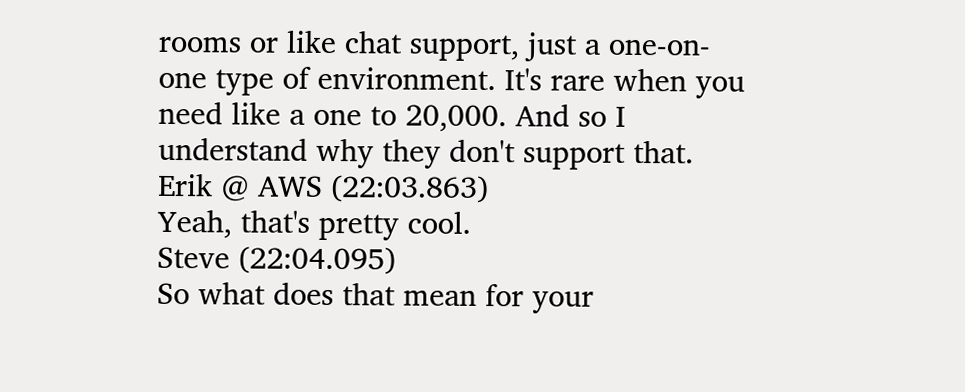rooms or like chat support, just a one-on-one type of environment. It's rare when you need like a one to 20,000. And so I understand why they don't support that.
Erik @ AWS (22:03.863)
Yeah, that's pretty cool.
Steve (22:04.095)
So what does that mean for your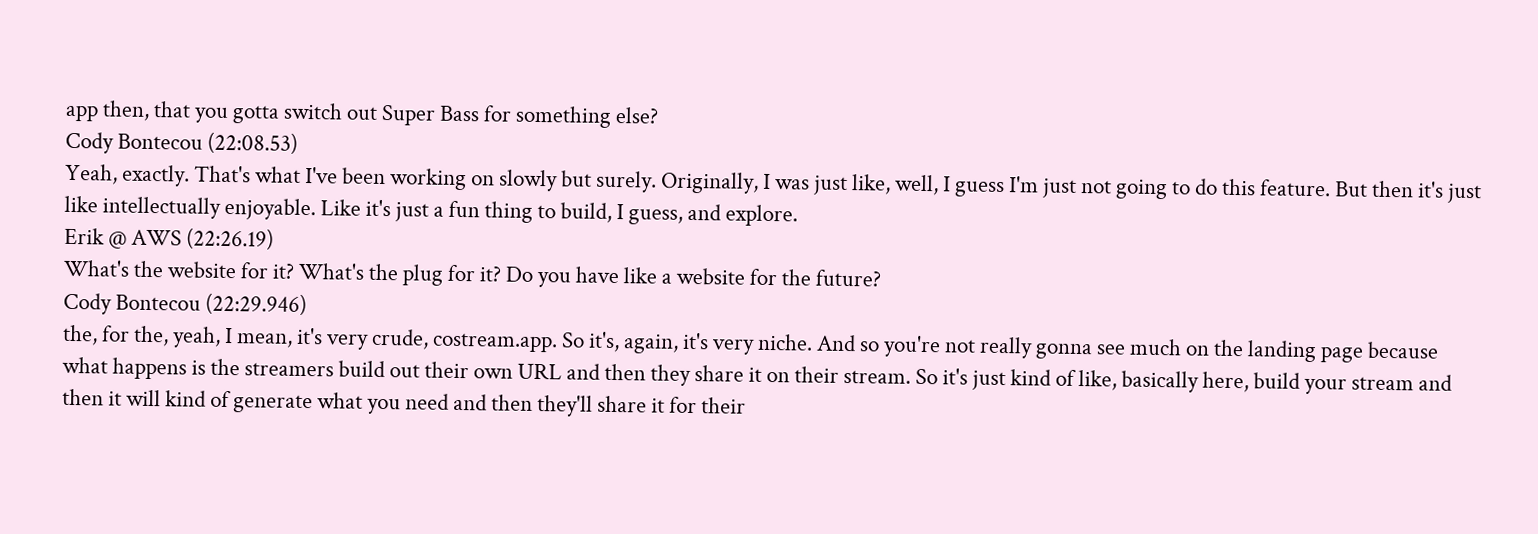app then, that you gotta switch out Super Bass for something else?
Cody Bontecou (22:08.53)
Yeah, exactly. That's what I've been working on slowly but surely. Originally, I was just like, well, I guess I'm just not going to do this feature. But then it's just like intellectually enjoyable. Like it's just a fun thing to build, I guess, and explore.
Erik @ AWS (22:26.19)
What's the website for it? What's the plug for it? Do you have like a website for the future?
Cody Bontecou (22:29.946)
the, for the, yeah, I mean, it's very crude, costream.app. So it's, again, it's very niche. And so you're not really gonna see much on the landing page because what happens is the streamers build out their own URL and then they share it on their stream. So it's just kind of like, basically here, build your stream and then it will kind of generate what you need and then they'll share it for their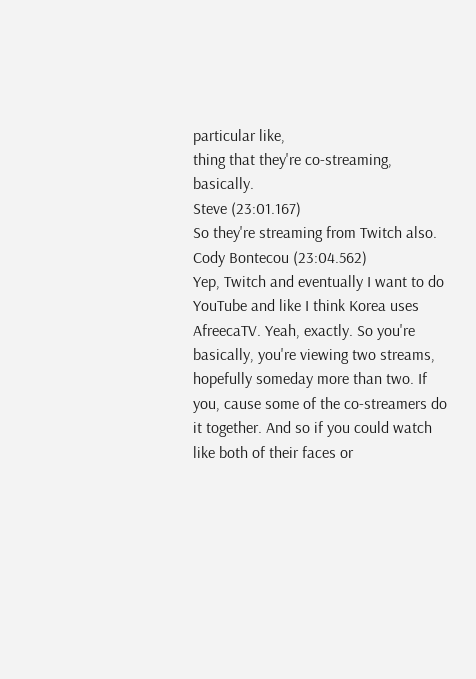particular like,
thing that they're co-streaming, basically.
Steve (23:01.167)
So they're streaming from Twitch also.
Cody Bontecou (23:04.562)
Yep, Twitch and eventually I want to do YouTube and like I think Korea uses AfreecaTV. Yeah, exactly. So you're basically, you're viewing two streams, hopefully someday more than two. If you, cause some of the co-streamers do it together. And so if you could watch like both of their faces or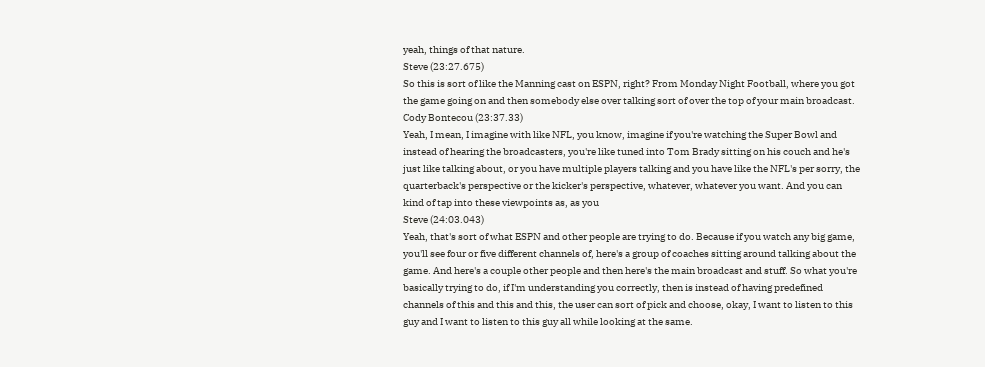yeah, things of that nature.
Steve (23:27.675)
So this is sort of like the Manning cast on ESPN, right? From Monday Night Football, where you got the game going on and then somebody else over talking sort of over the top of your main broadcast.
Cody Bontecou (23:37.33)
Yeah, I mean, I imagine with like NFL, you know, imagine if you're watching the Super Bowl and instead of hearing the broadcasters, you're like tuned into Tom Brady sitting on his couch and he's just like talking about, or you have multiple players talking and you have like the NFL's per sorry, the quarterback's perspective or the kicker's perspective, whatever, whatever you want. And you can kind of tap into these viewpoints as, as you
Steve (24:03.043)
Yeah, that's sort of what ESPN and other people are trying to do. Because if you watch any big game, you'll see four or five different channels of, here's a group of coaches sitting around talking about the game. And here's a couple other people and then here's the main broadcast and stuff. So what you're basically trying to do, if I'm understanding you correctly, then is instead of having predefined channels of this and this and this, the user can sort of pick and choose, okay, I want to listen to this guy and I want to listen to this guy all while looking at the same.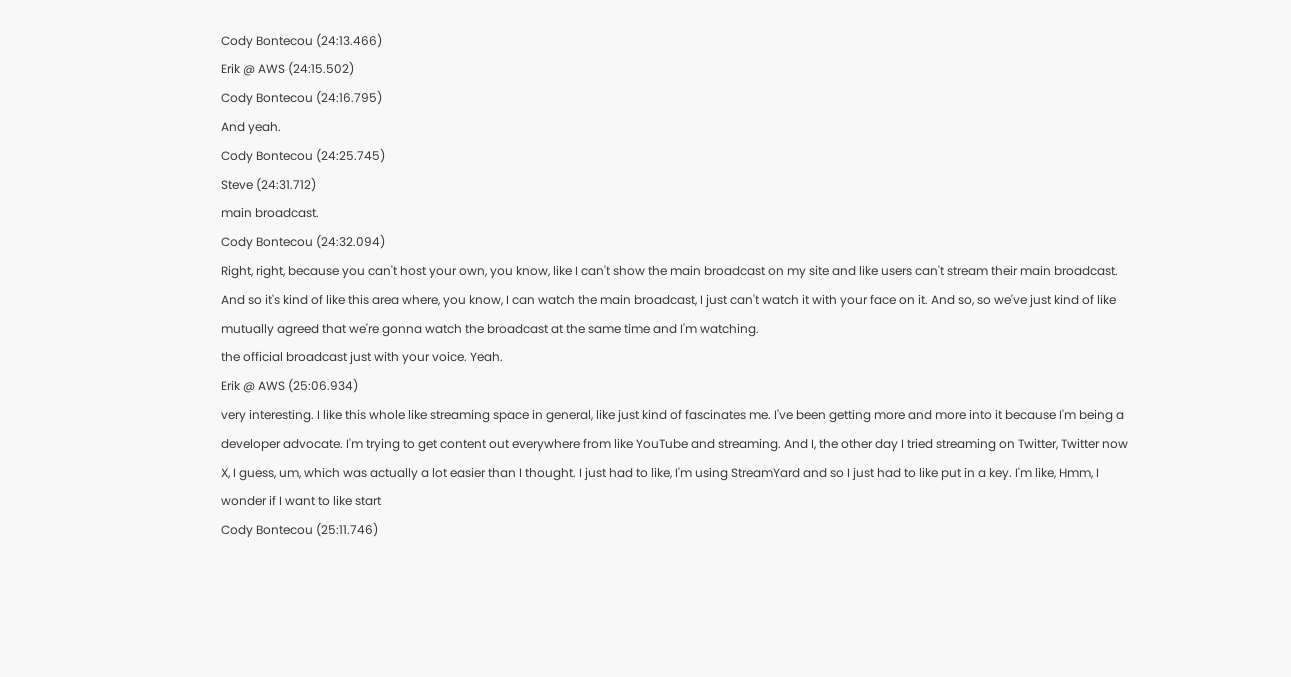Cody Bontecou (24:13.466)
Erik @ AWS (24:15.502)
Cody Bontecou (24:16.795)
And yeah.
Cody Bontecou (24:25.745)
Steve (24:31.712)
main broadcast.
Cody Bontecou (24:32.094)
Right, right, because you can't host your own, you know, like I can't show the main broadcast on my site and like users can't stream their main broadcast. And so it's kind of like this area where, you know, I can watch the main broadcast, I just can't watch it with your face on it. And so, so we've just kind of like mutually agreed that we're gonna watch the broadcast at the same time and I'm watching.
the official broadcast just with your voice. Yeah.
Erik @ AWS (25:06.934)
very interesting. I like this whole like streaming space in general, like just kind of fascinates me. I've been getting more and more into it because I'm being a developer advocate. I'm trying to get content out everywhere from like YouTube and streaming. And I, the other day I tried streaming on Twitter, Twitter now X, I guess, um, which was actually a lot easier than I thought. I just had to like, I'm using StreamYard and so I just had to like put in a key. I'm like, Hmm, I wonder if I want to like start
Cody Bontecou (25:11.746)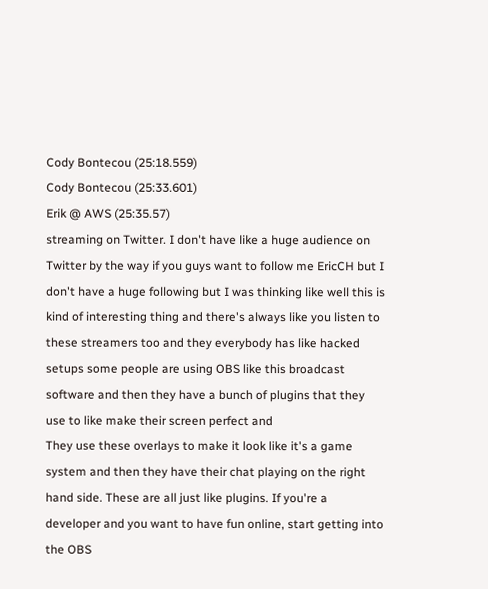Cody Bontecou (25:18.559)
Cody Bontecou (25:33.601)
Erik @ AWS (25:35.57)
streaming on Twitter. I don't have like a huge audience on Twitter by the way if you guys want to follow me EricCH but I don't have a huge following but I was thinking like well this is kind of interesting thing and there's always like you listen to these streamers too and they everybody has like hacked setups some people are using OBS like this broadcast software and then they have a bunch of plugins that they use to like make their screen perfect and
They use these overlays to make it look like it's a game system and then they have their chat playing on the right hand side. These are all just like plugins. If you're a developer and you want to have fun online, start getting into the OBS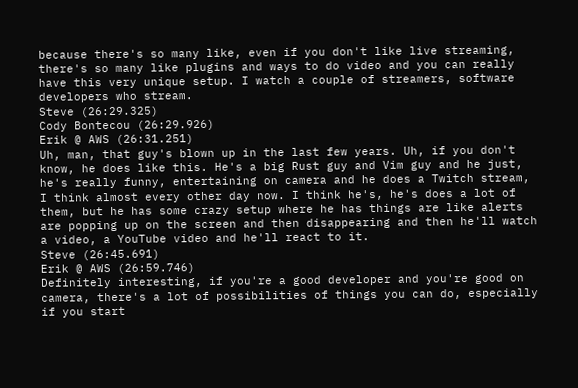because there's so many like, even if you don't like live streaming, there's so many like plugins and ways to do video and you can really have this very unique setup. I watch a couple of streamers, software developers who stream.
Steve (26:29.325)
Cody Bontecou (26:29.926)
Erik @ AWS (26:31.251)
Uh, man, that guy's blown up in the last few years. Uh, if you don't know, he does like this. He's a big Rust guy and Vim guy and he just, he's really funny, entertaining on camera and he does a Twitch stream, I think almost every other day now. I think he's, he's does a lot of them, but he has some crazy setup where he has things are like alerts are popping up on the screen and then disappearing and then he'll watch a video, a YouTube video and he'll react to it.
Steve (26:45.691)
Erik @ AWS (26:59.746)
Definitely interesting, if you're a good developer and you're good on camera, there's a lot of possibilities of things you can do, especially if you start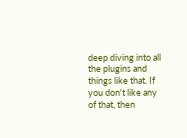deep diving into all the plugins and things like that. If you don't like any of that, then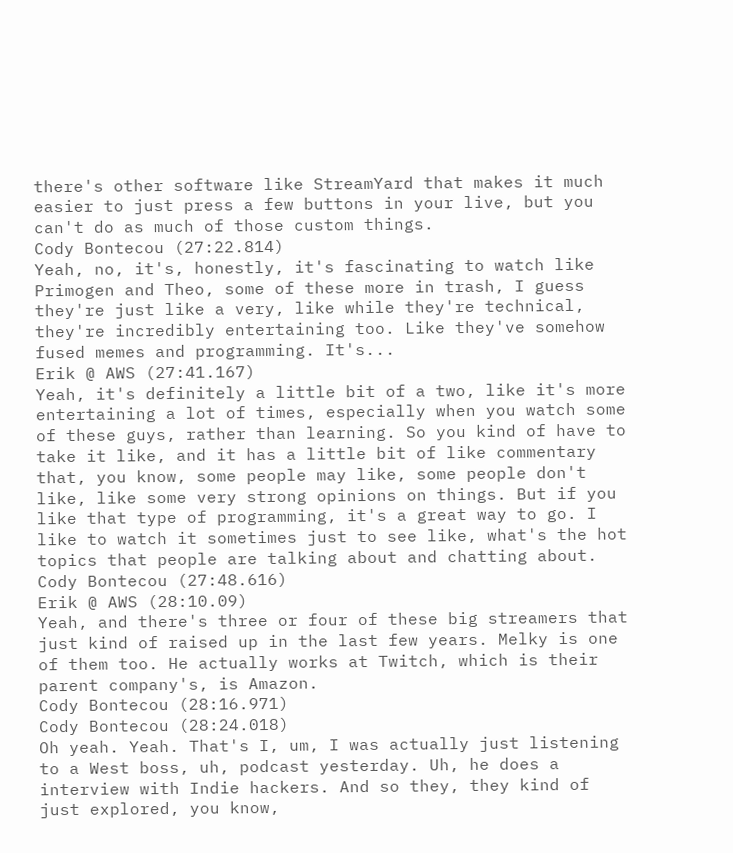there's other software like StreamYard that makes it much easier to just press a few buttons in your live, but you can't do as much of those custom things.
Cody Bontecou (27:22.814)
Yeah, no, it's, honestly, it's fascinating to watch like Primogen and Theo, some of these more in trash, I guess they're just like a very, like while they're technical, they're incredibly entertaining too. Like they've somehow fused memes and programming. It's...
Erik @ AWS (27:41.167)
Yeah, it's definitely a little bit of a two, like it's more entertaining a lot of times, especially when you watch some of these guys, rather than learning. So you kind of have to take it like, and it has a little bit of like commentary that, you know, some people may like, some people don't like, like some very strong opinions on things. But if you like that type of programming, it's a great way to go. I like to watch it sometimes just to see like, what's the hot topics that people are talking about and chatting about.
Cody Bontecou (27:48.616)
Erik @ AWS (28:10.09)
Yeah, and there's three or four of these big streamers that just kind of raised up in the last few years. Melky is one of them too. He actually works at Twitch, which is their parent company's, is Amazon.
Cody Bontecou (28:16.971)
Cody Bontecou (28:24.018)
Oh yeah. Yeah. That's I, um, I was actually just listening to a West boss, uh, podcast yesterday. Uh, he does a interview with Indie hackers. And so they, they kind of just explored, you know,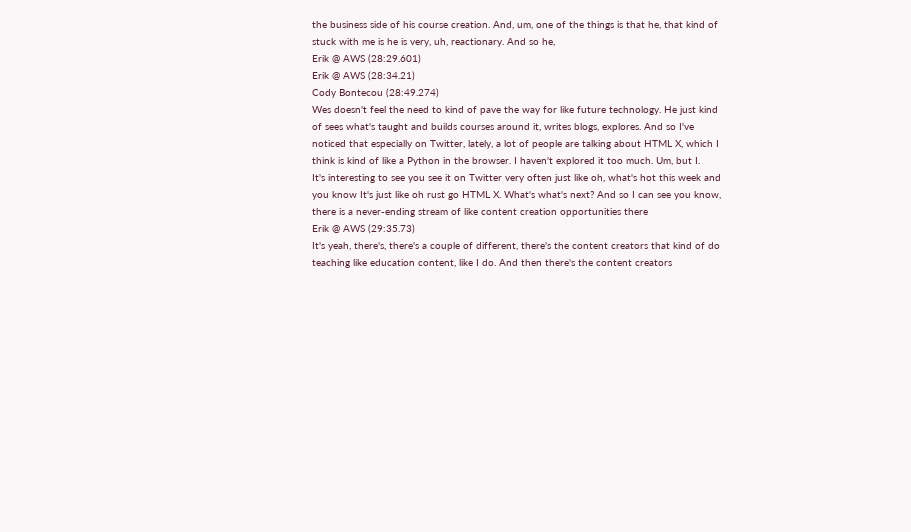the business side of his course creation. And, um, one of the things is that he, that kind of stuck with me is he is very, uh, reactionary. And so he,
Erik @ AWS (28:29.601)
Erik @ AWS (28:34.21)
Cody Bontecou (28:49.274)
Wes doesn't feel the need to kind of pave the way for like future technology. He just kind of sees what's taught and builds courses around it, writes blogs, explores. And so I've noticed that especially on Twitter, lately, a lot of people are talking about HTML X, which I think is kind of like a Python in the browser. I haven't explored it too much. Um, but I.
It's interesting to see you see it on Twitter very often just like oh, what's hot this week and you know It's just like oh rust go HTML X. What's what's next? And so I can see you know, there is a never-ending stream of like content creation opportunities there
Erik @ AWS (29:35.73)
It's yeah, there's, there's a couple of different, there's the content creators that kind of do teaching like education content, like I do. And then there's the content creators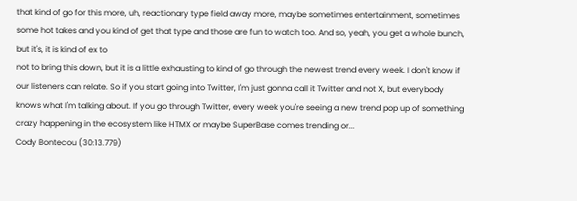that kind of go for this more, uh, reactionary type field away more, maybe sometimes entertainment, sometimes some hot takes and you kind of get that type and those are fun to watch too. And so, yeah, you get a whole bunch, but it's, it is kind of ex to
not to bring this down, but it is a little exhausting to kind of go through the newest trend every week. I don't know if our listeners can relate. So if you start going into Twitter, I'm just gonna call it Twitter and not X, but everybody knows what I'm talking about. If you go through Twitter, every week you're seeing a new trend pop up of something crazy happening in the ecosystem like HTMX or maybe SuperBase comes trending or...
Cody Bontecou (30:13.779)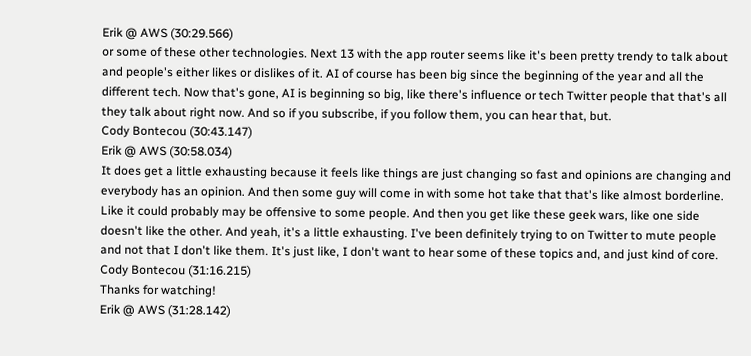Erik @ AWS (30:29.566)
or some of these other technologies. Next 13 with the app router seems like it's been pretty trendy to talk about and people's either likes or dislikes of it. AI of course has been big since the beginning of the year and all the different tech. Now that's gone, AI is beginning so big, like there's influence or tech Twitter people that that's all they talk about right now. And so if you subscribe, if you follow them, you can hear that, but.
Cody Bontecou (30:43.147)
Erik @ AWS (30:58.034)
It does get a little exhausting because it feels like things are just changing so fast and opinions are changing and everybody has an opinion. And then some guy will come in with some hot take that that's like almost borderline. Like it could probably may be offensive to some people. And then you get like these geek wars, like one side doesn't like the other. And yeah, it's a little exhausting. I've been definitely trying to on Twitter to mute people and not that I don't like them. It's just like, I don't want to hear some of these topics and, and just kind of core.
Cody Bontecou (31:16.215)
Thanks for watching!
Erik @ AWS (31:28.142)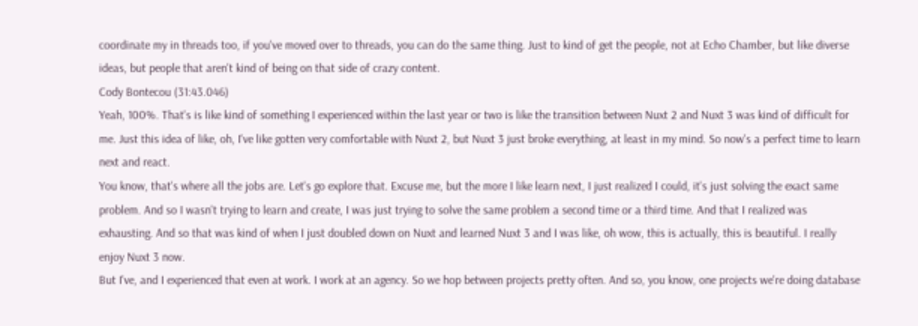coordinate my in threads too, if you've moved over to threads, you can do the same thing. Just to kind of get the people, not at Echo Chamber, but like diverse ideas, but people that aren't kind of being on that side of crazy content.
Cody Bontecou (31:43.046)
Yeah, 100%. That's is like kind of something I experienced within the last year or two is like the transition between Nuxt 2 and Nuxt 3 was kind of difficult for me. Just this idea of like, oh, I've like gotten very comfortable with Nuxt 2, but Nuxt 3 just broke everything, at least in my mind. So now's a perfect time to learn next and react.
You know, that's where all the jobs are. Let's go explore that. Excuse me, but the more I like learn next, I just realized I could, it's just solving the exact same problem. And so I wasn't trying to learn and create, I was just trying to solve the same problem a second time or a third time. And that I realized was exhausting. And so that was kind of when I just doubled down on Nuxt and learned Nuxt 3 and I was like, oh wow, this is actually, this is beautiful. I really enjoy Nuxt 3 now.
But I've, and I experienced that even at work. I work at an agency. So we hop between projects pretty often. And so, you know, one projects we're doing database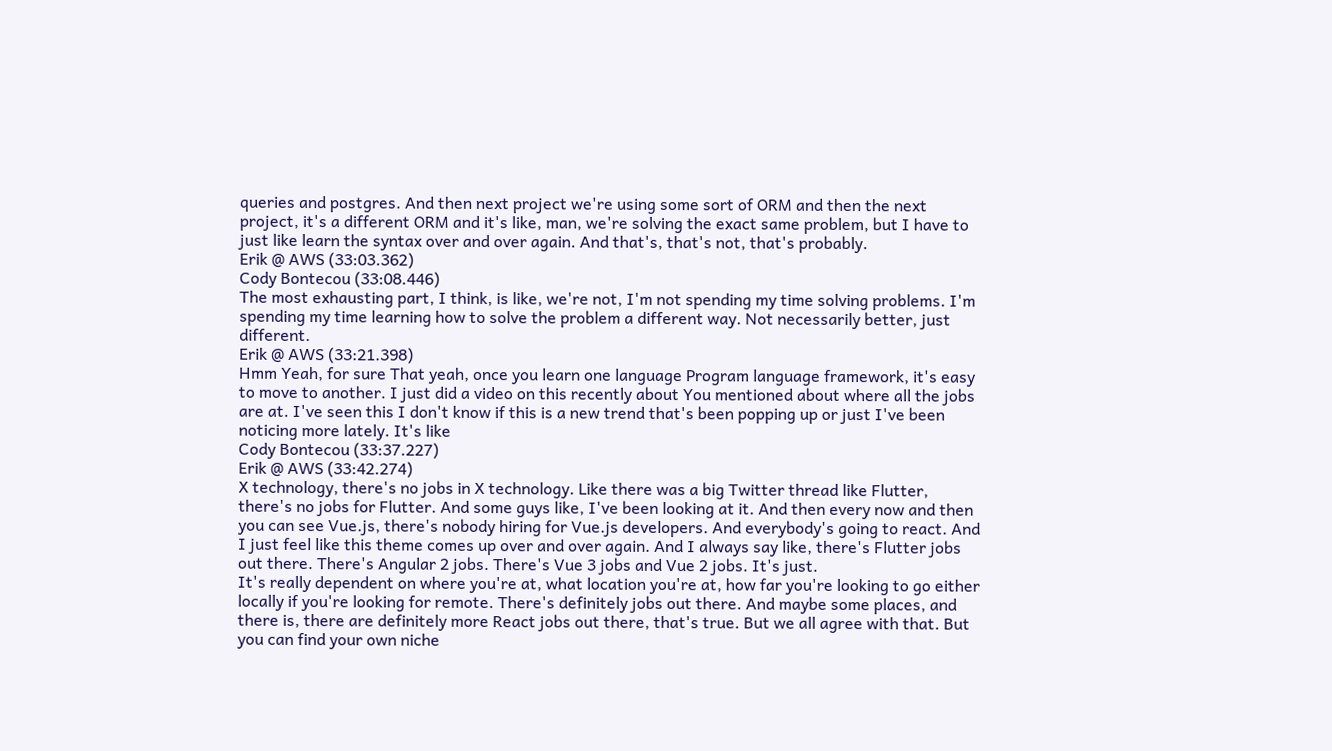queries and postgres. And then next project we're using some sort of ORM and then the next project, it's a different ORM and it's like, man, we're solving the exact same problem, but I have to just like learn the syntax over and over again. And that's, that's not, that's probably.
Erik @ AWS (33:03.362)
Cody Bontecou (33:08.446)
The most exhausting part, I think, is like, we're not, I'm not spending my time solving problems. I'm spending my time learning how to solve the problem a different way. Not necessarily better, just different.
Erik @ AWS (33:21.398)
Hmm Yeah, for sure That yeah, once you learn one language Program language framework, it's easy to move to another. I just did a video on this recently about You mentioned about where all the jobs are at. I've seen this I don't know if this is a new trend that's been popping up or just I've been noticing more lately. It's like
Cody Bontecou (33:37.227)
Erik @ AWS (33:42.274)
X technology, there's no jobs in X technology. Like there was a big Twitter thread like Flutter, there's no jobs for Flutter. And some guys like, I've been looking at it. And then every now and then you can see Vue.js, there's nobody hiring for Vue.js developers. And everybody's going to react. And I just feel like this theme comes up over and over again. And I always say like, there's Flutter jobs out there. There's Angular 2 jobs. There's Vue 3 jobs and Vue 2 jobs. It's just.
It's really dependent on where you're at, what location you're at, how far you're looking to go either locally if you're looking for remote. There's definitely jobs out there. And maybe some places, and there is, there are definitely more React jobs out there, that's true. But we all agree with that. But you can find your own niche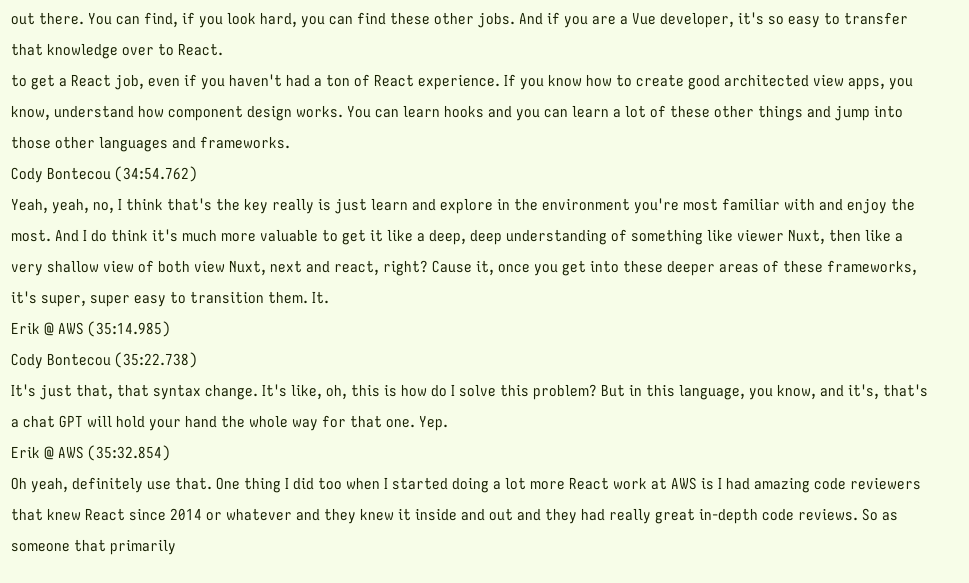out there. You can find, if you look hard, you can find these other jobs. And if you are a Vue developer, it's so easy to transfer that knowledge over to React.
to get a React job, even if you haven't had a ton of React experience. If you know how to create good architected view apps, you know, understand how component design works. You can learn hooks and you can learn a lot of these other things and jump into those other languages and frameworks.
Cody Bontecou (34:54.762)
Yeah, yeah, no, I think that's the key really is just learn and explore in the environment you're most familiar with and enjoy the most. And I do think it's much more valuable to get it like a deep, deep understanding of something like viewer Nuxt, then like a very shallow view of both view Nuxt, next and react, right? Cause it, once you get into these deeper areas of these frameworks, it's super, super easy to transition them. It.
Erik @ AWS (35:14.985)
Cody Bontecou (35:22.738)
It's just that, that syntax change. It's like, oh, this is how do I solve this problem? But in this language, you know, and it's, that's a chat GPT will hold your hand the whole way for that one. Yep.
Erik @ AWS (35:32.854)
Oh yeah, definitely use that. One thing I did too when I started doing a lot more React work at AWS is I had amazing code reviewers that knew React since 2014 or whatever and they knew it inside and out and they had really great in-depth code reviews. So as someone that primarily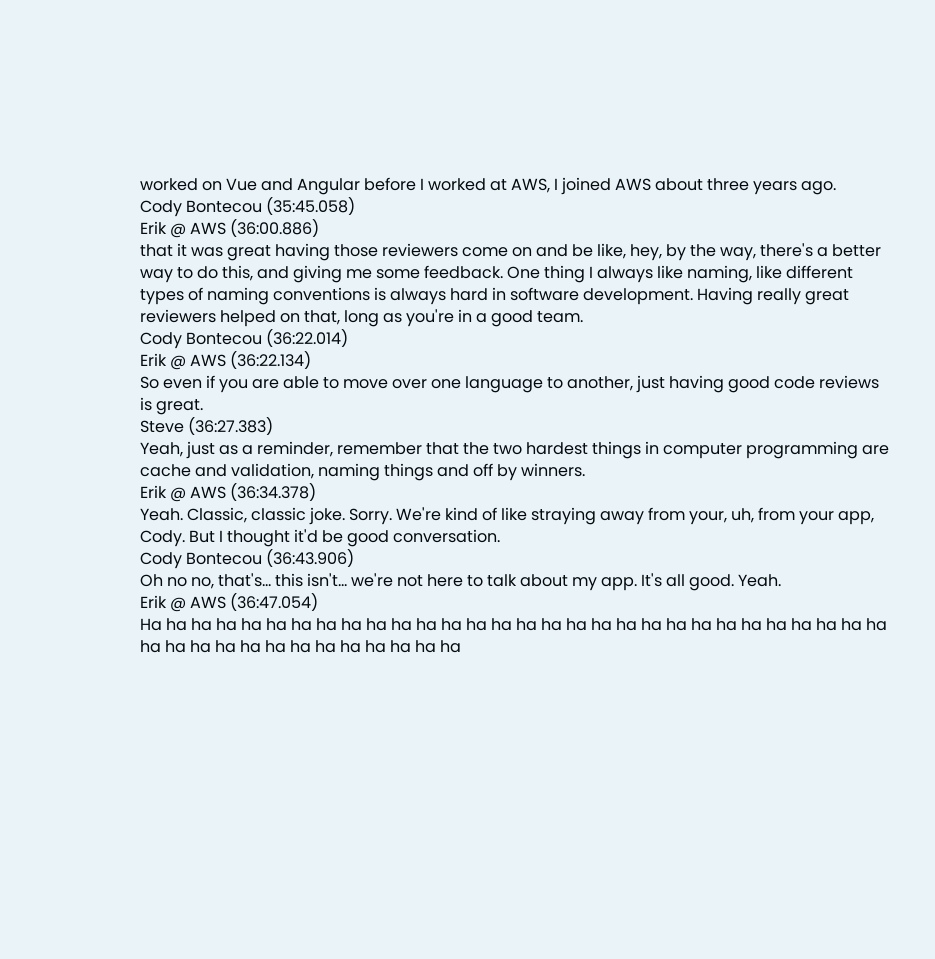worked on Vue and Angular before I worked at AWS, I joined AWS about three years ago.
Cody Bontecou (35:45.058)
Erik @ AWS (36:00.886)
that it was great having those reviewers come on and be like, hey, by the way, there's a better way to do this, and giving me some feedback. One thing I always like naming, like different types of naming conventions is always hard in software development. Having really great reviewers helped on that, long as you're in a good team.
Cody Bontecou (36:22.014)
Erik @ AWS (36:22.134)
So even if you are able to move over one language to another, just having good code reviews is great.
Steve (36:27.383)
Yeah, just as a reminder, remember that the two hardest things in computer programming are cache and validation, naming things and off by winners.
Erik @ AWS (36:34.378)
Yeah. Classic, classic joke. Sorry. We're kind of like straying away from your, uh, from your app, Cody. But I thought it'd be good conversation.
Cody Bontecou (36:43.906)
Oh no no, that's... this isn't... we're not here to talk about my app. It's all good. Yeah.
Erik @ AWS (36:47.054)
Ha ha ha ha ha ha ha ha ha ha ha ha ha ha ha ha ha ha ha ha ha ha ha ha ha ha ha ha ha ha ha ha ha ha ha ha ha ha ha ha ha ha ha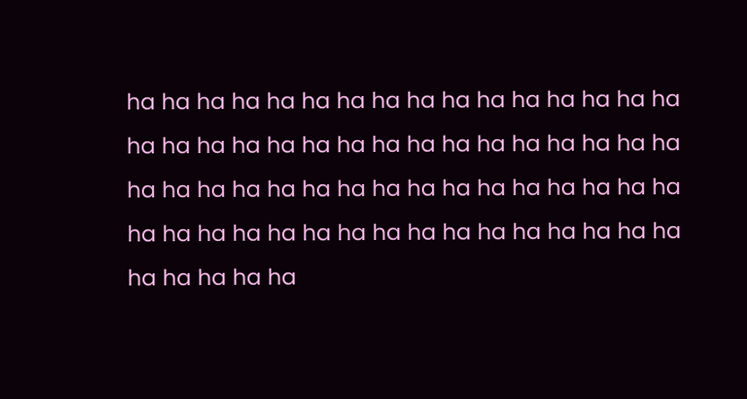ha ha ha ha ha ha ha ha ha ha ha ha ha ha ha ha ha ha ha ha ha ha ha ha ha ha ha ha ha ha ha ha ha ha ha ha ha ha ha ha ha ha ha ha ha ha ha ha ha ha ha ha ha ha ha ha ha ha ha ha ha ha ha ha ha ha ha ha ha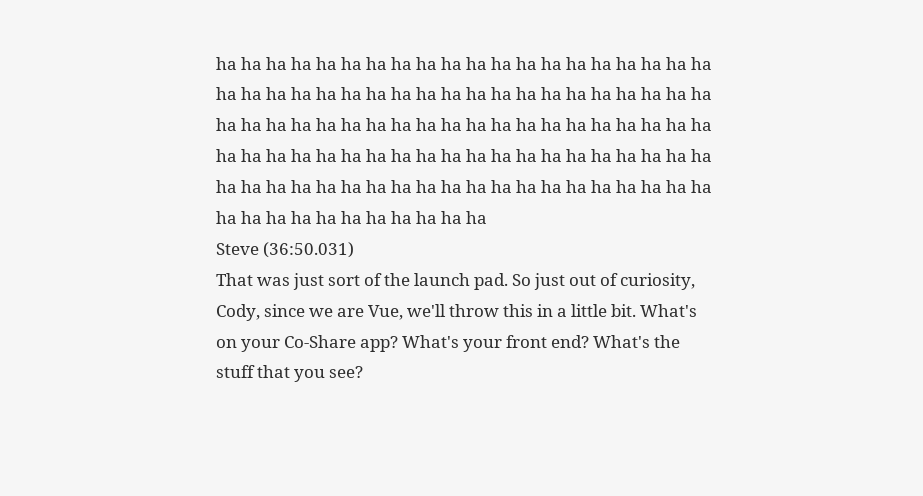ha ha ha ha ha ha ha ha ha ha ha ha ha ha ha ha ha ha ha ha ha ha ha ha ha ha ha ha ha ha ha ha ha ha ha ha ha ha ha ha ha ha ha ha ha ha ha ha ha ha ha ha ha ha ha ha ha ha ha ha ha ha ha ha ha ha ha ha ha ha ha ha ha ha ha ha ha ha ha ha ha ha ha ha ha ha ha ha ha ha ha ha ha ha ha ha ha ha ha ha ha ha ha ha ha ha ha ha ha ha ha
Steve (36:50.031)
That was just sort of the launch pad. So just out of curiosity, Cody, since we are Vue, we'll throw this in a little bit. What's on your Co-Share app? What's your front end? What's the stuff that you see?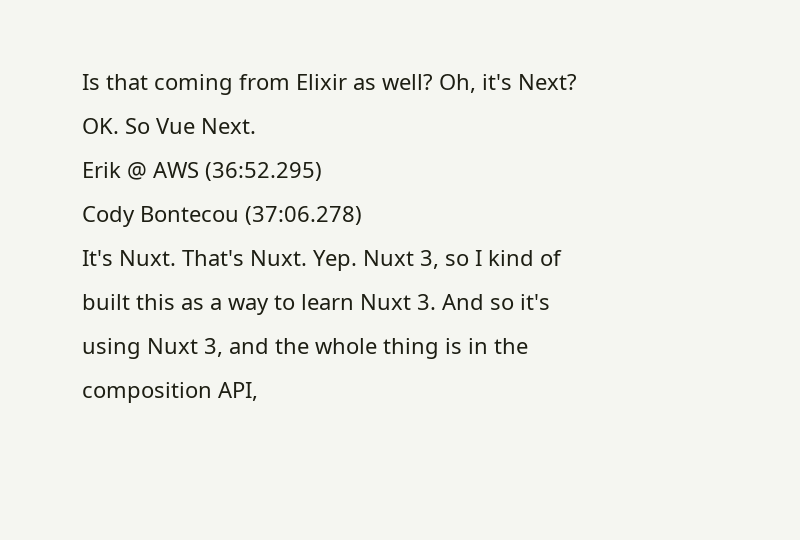Is that coming from Elixir as well? Oh, it's Next? OK. So Vue Next.
Erik @ AWS (36:52.295)
Cody Bontecou (37:06.278)
It's Nuxt. That's Nuxt. Yep. Nuxt 3, so I kind of built this as a way to learn Nuxt 3. And so it's using Nuxt 3, and the whole thing is in the composition API,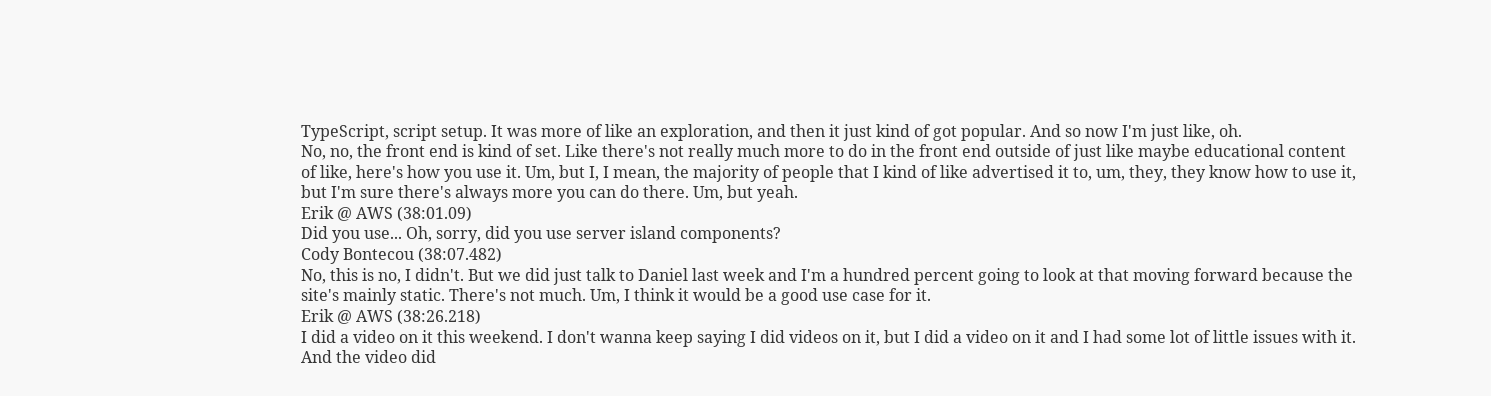TypeScript, script setup. It was more of like an exploration, and then it just kind of got popular. And so now I'm just like, oh.
No, no, the front end is kind of set. Like there's not really much more to do in the front end outside of just like maybe educational content of like, here's how you use it. Um, but I, I mean, the majority of people that I kind of like advertised it to, um, they, they know how to use it, but I'm sure there's always more you can do there. Um, but yeah.
Erik @ AWS (38:01.09)
Did you use... Oh, sorry, did you use server island components?
Cody Bontecou (38:07.482)
No, this is no, I didn't. But we did just talk to Daniel last week and I'm a hundred percent going to look at that moving forward because the site's mainly static. There's not much. Um, I think it would be a good use case for it.
Erik @ AWS (38:26.218)
I did a video on it this weekend. I don't wanna keep saying I did videos on it, but I did a video on it and I had some lot of little issues with it. And the video did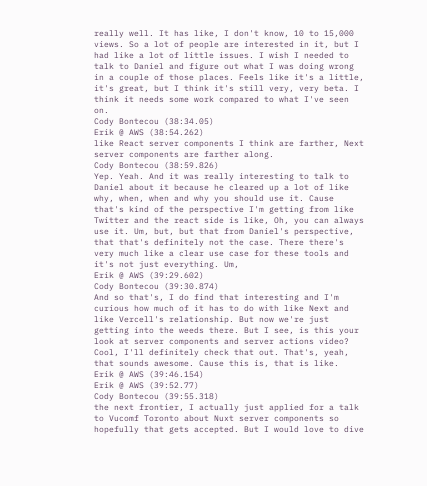really well. It has like, I don't know, 10 to 15,000 views. So a lot of people are interested in it, but I had like a lot of little issues. I wish I needed to talk to Daniel and figure out what I was doing wrong in a couple of those places. Feels like it's a little, it's great, but I think it's still very, very beta. I think it needs some work compared to what I've seen on.
Cody Bontecou (38:34.05)
Erik @ AWS (38:54.262)
like React server components I think are farther, Next server components are farther along.
Cody Bontecou (38:59.826)
Yep. Yeah. And it was really interesting to talk to Daniel about it because he cleared up a lot of like why, when, when and why you should use it. Cause that's kind of the perspective I'm getting from like Twitter and the react side is like, Oh, you can always use it. Um, but, but that from Daniel's perspective, that that's definitely not the case. There there's very much like a clear use case for these tools and it's not just everything. Um,
Erik @ AWS (39:29.602)
Cody Bontecou (39:30.874)
And so that's, I do find that interesting and I'm curious how much of it has to do with like Next and like Vercell's relationship. But now we're just getting into the weeds there. But I see, is this your look at server components and server actions video? Cool, I'll definitely check that out. That's, yeah, that sounds awesome. Cause this is, that is like.
Erik @ AWS (39:46.154)
Erik @ AWS (39:52.77)
Cody Bontecou (39:55.318)
the next frontier, I actually just applied for a talk to Vucomf Toronto about Nuxt server components so hopefully that gets accepted. But I would love to dive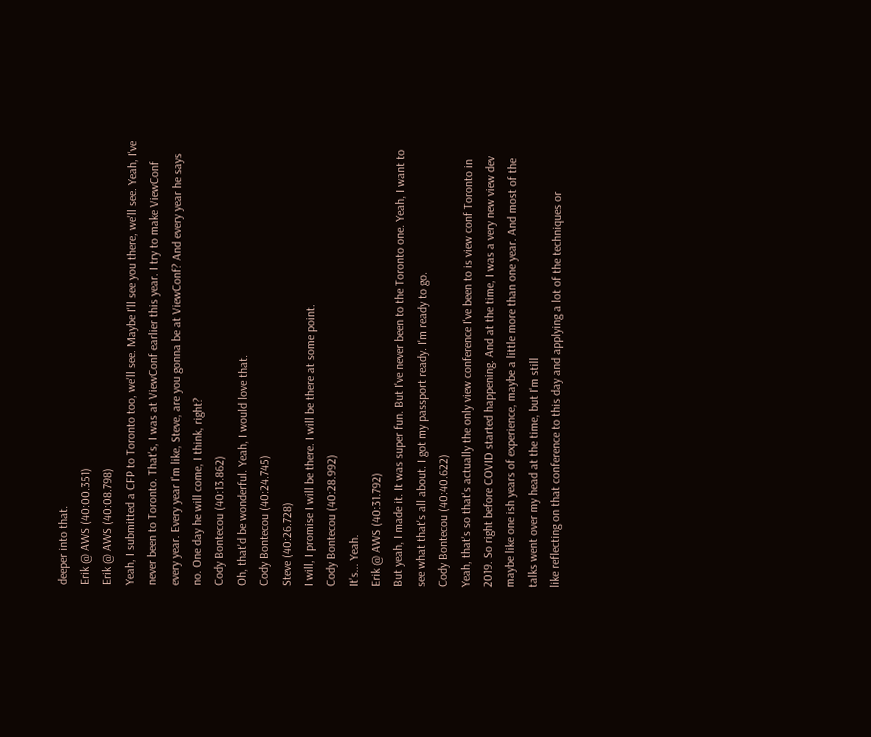deeper into that.
Erik @ AWS (40:00.351)
Erik @ AWS (40:08.798)
Yeah, I submitted a CFP to Toronto too, we'll see. Maybe I'll see you there, we'll see. Yeah, I've never been to Toronto. That's, I was at ViewConf earlier this year. I try to make ViewConf every year. Every year I'm like, Steve, are you gonna be at ViewConf? And every year he says no. One day he will come, I think, right?
Cody Bontecou (40:13.862)
Oh, that'd be wonderful. Yeah, I would love that.
Cody Bontecou (40:24.745)
Steve (40:26.728)
I will, I promise I will be there. I will be there at some point.
Cody Bontecou (40:28.992)
It's... Yeah.
Erik @ AWS (40:31.792)
But yeah, I made it. It was super fun. But I've never been to the Toronto one. Yeah, I want to see what that's all about. I got my passport ready. I'm ready to go.
Cody Bontecou (40:40.622)
Yeah, that's so that's actually the only view conference I've been to is view conf Toronto in 2019. So right before COVID started happening. And at the time, I was a very new view dev maybe like one ish years of experience, maybe a little more than one year. And most of the talks went over my head at the time, but I'm still
like reflecting on that conference to this day and applying a lot of the techniques or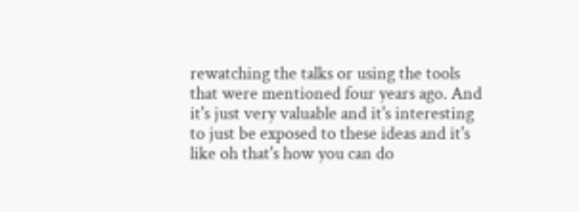rewatching the talks or using the tools that were mentioned four years ago. And it's just very valuable and it's interesting to just be exposed to these ideas and it's like oh that's how you can do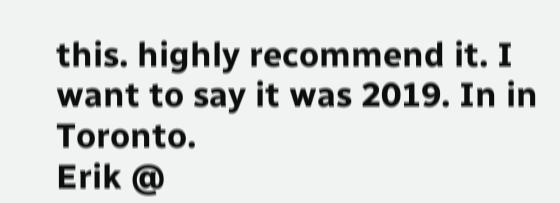this. highly recommend it. I want to say it was 2019. In in Toronto.
Erik @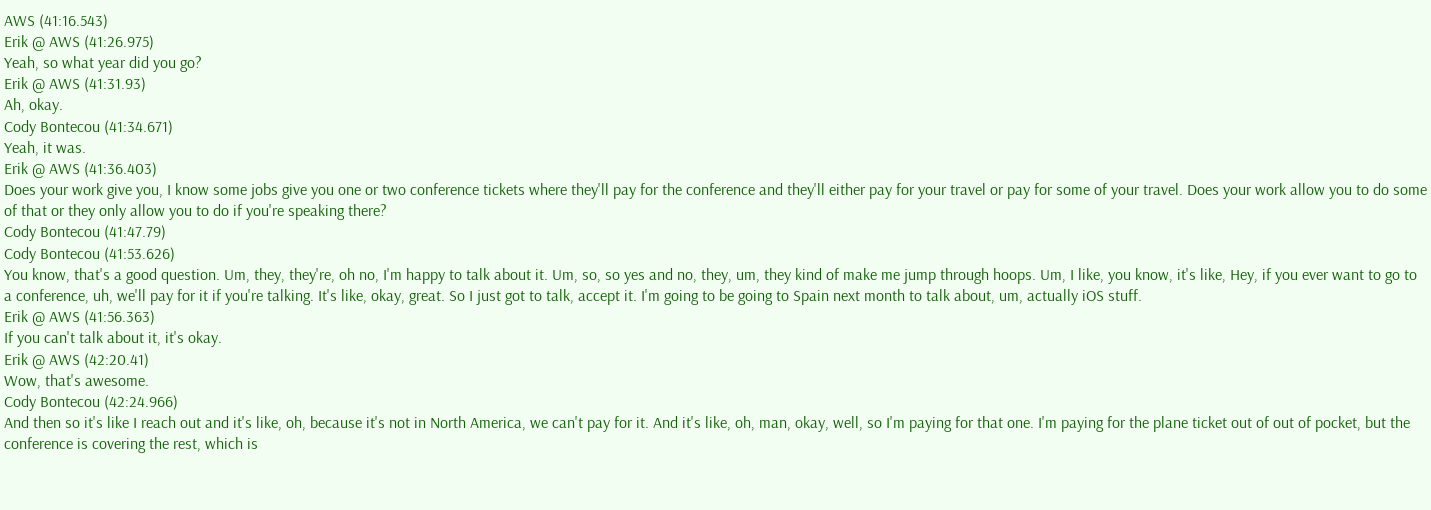AWS (41:16.543)
Erik @ AWS (41:26.975)
Yeah, so what year did you go?
Erik @ AWS (41:31.93)
Ah, okay.
Cody Bontecou (41:34.671)
Yeah, it was.
Erik @ AWS (41:36.403)
Does your work give you, I know some jobs give you one or two conference tickets where they'll pay for the conference and they'll either pay for your travel or pay for some of your travel. Does your work allow you to do some of that or they only allow you to do if you're speaking there?
Cody Bontecou (41:47.79)
Cody Bontecou (41:53.626)
You know, that's a good question. Um, they, they're, oh no, I'm happy to talk about it. Um, so, so yes and no, they, um, they kind of make me jump through hoops. Um, I like, you know, it's like, Hey, if you ever want to go to a conference, uh, we'll pay for it if you're talking. It's like, okay, great. So I just got to talk, accept it. I'm going to be going to Spain next month to talk about, um, actually iOS stuff.
Erik @ AWS (41:56.363)
If you can't talk about it, it's okay.
Erik @ AWS (42:20.41)
Wow, that's awesome.
Cody Bontecou (42:24.966)
And then so it's like I reach out and it's like, oh, because it's not in North America, we can't pay for it. And it's like, oh, man, okay, well, so I'm paying for that one. I'm paying for the plane ticket out of out of pocket, but the conference is covering the rest, which is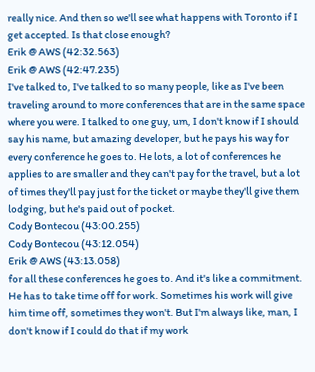really nice. And then so we'll see what happens with Toronto if I get accepted. Is that close enough?
Erik @ AWS (42:32.563)
Erik @ AWS (42:47.235)
I've talked to, I've talked to so many people, like as I've been traveling around to more conferences that are in the same space where you were. I talked to one guy, um, I don't know if I should say his name, but amazing developer, but he pays his way for every conference he goes to. He lots, a lot of conferences he applies to are smaller and they can't pay for the travel, but a lot of times they'll pay just for the ticket or maybe they'll give them lodging, but he's paid out of pocket.
Cody Bontecou (43:00.255)
Cody Bontecou (43:12.054)
Erik @ AWS (43:13.058)
for all these conferences he goes to. And it's like a commitment. He has to take time off for work. Sometimes his work will give him time off, sometimes they won't. But I'm always like, man, I don't know if I could do that if my work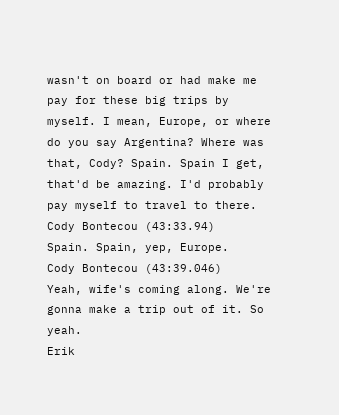wasn't on board or had make me pay for these big trips by myself. I mean, Europe, or where do you say Argentina? Where was that, Cody? Spain. Spain I get, that'd be amazing. I'd probably pay myself to travel to there.
Cody Bontecou (43:33.94)
Spain. Spain, yep, Europe.
Cody Bontecou (43:39.046)
Yeah, wife's coming along. We're gonna make a trip out of it. So yeah.
Erik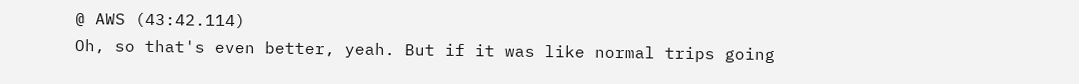@ AWS (43:42.114)
Oh, so that's even better, yeah. But if it was like normal trips going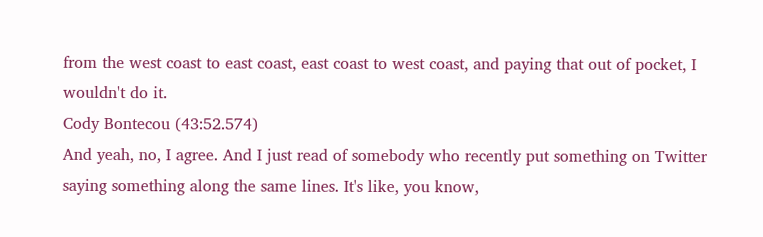from the west coast to east coast, east coast to west coast, and paying that out of pocket, I wouldn't do it.
Cody Bontecou (43:52.574)
And yeah, no, I agree. And I just read of somebody who recently put something on Twitter saying something along the same lines. It's like, you know,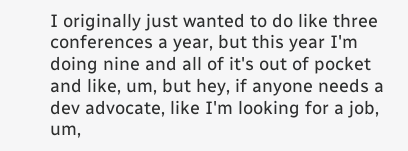I originally just wanted to do like three conferences a year, but this year I'm doing nine and all of it's out of pocket and like, um, but hey, if anyone needs a dev advocate, like I'm looking for a job, um,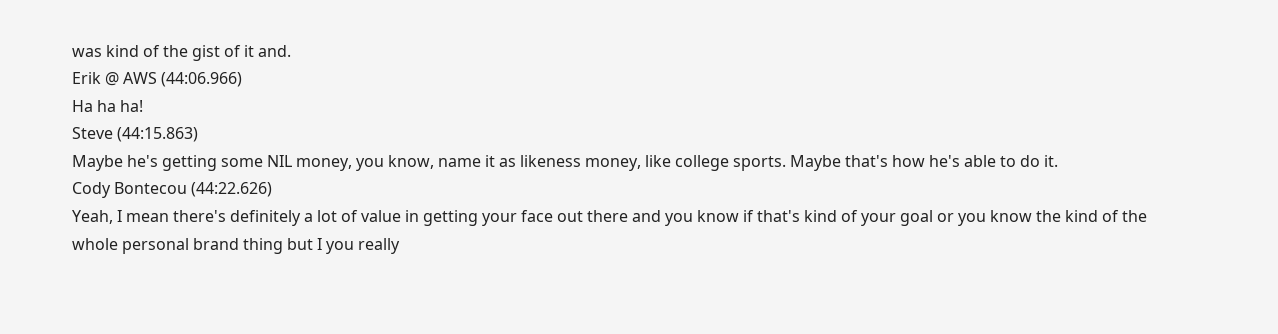was kind of the gist of it and.
Erik @ AWS (44:06.966)
Ha ha ha!
Steve (44:15.863)
Maybe he's getting some NIL money, you know, name it as likeness money, like college sports. Maybe that's how he's able to do it.
Cody Bontecou (44:22.626)
Yeah, I mean there's definitely a lot of value in getting your face out there and you know if that's kind of your goal or you know the kind of the whole personal brand thing but I you really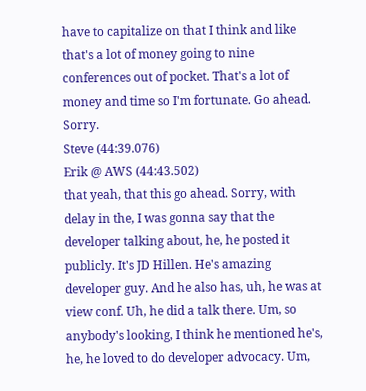have to capitalize on that I think and like that's a lot of money going to nine conferences out of pocket. That's a lot of money and time so I'm fortunate. Go ahead. Sorry.
Steve (44:39.076)
Erik @ AWS (44:43.502)
that yeah, that this go ahead. Sorry, with delay in the, I was gonna say that the developer talking about, he, he posted it publicly. It's JD Hillen. He's amazing developer guy. And he also has, uh, he was at view conf. Uh, he did a talk there. Um, so anybody's looking, I think he mentioned he's, he, he loved to do developer advocacy. Um,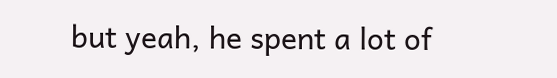but yeah, he spent a lot of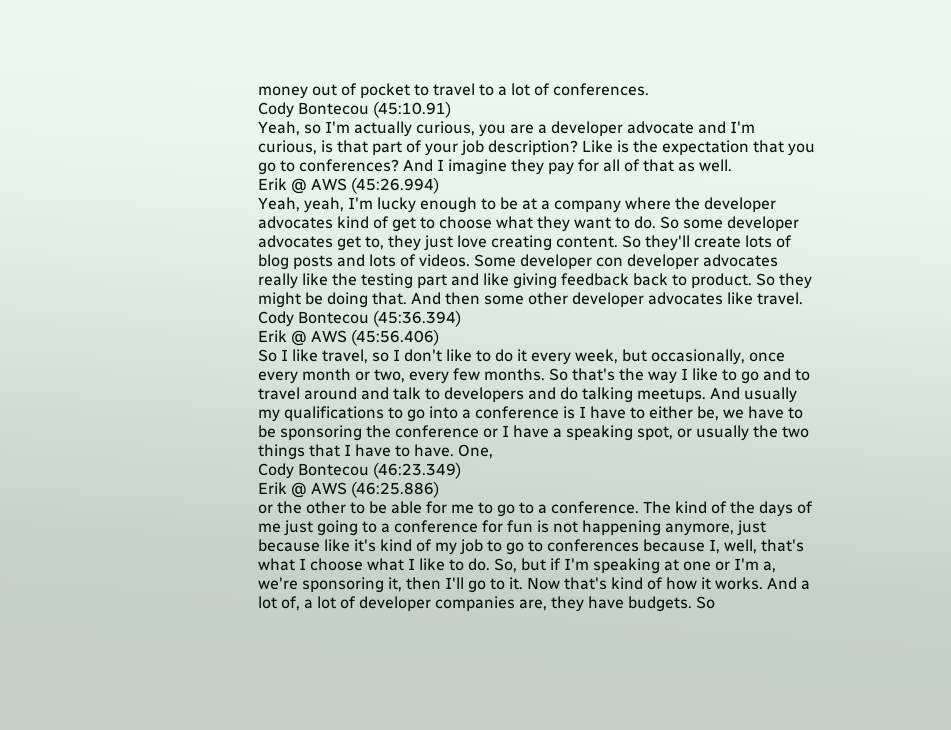money out of pocket to travel to a lot of conferences.
Cody Bontecou (45:10.91)
Yeah, so I'm actually curious, you are a developer advocate and I'm curious, is that part of your job description? Like is the expectation that you go to conferences? And I imagine they pay for all of that as well.
Erik @ AWS (45:26.994)
Yeah, yeah, I'm lucky enough to be at a company where the developer advocates kind of get to choose what they want to do. So some developer advocates get to, they just love creating content. So they'll create lots of blog posts and lots of videos. Some developer con developer advocates really like the testing part and like giving feedback back to product. So they might be doing that. And then some other developer advocates like travel.
Cody Bontecou (45:36.394)
Erik @ AWS (45:56.406)
So I like travel, so I don't like to do it every week, but occasionally, once every month or two, every few months. So that's the way I like to go and to travel around and talk to developers and do talking meetups. And usually my qualifications to go into a conference is I have to either be, we have to be sponsoring the conference or I have a speaking spot, or usually the two things that I have to have. One,
Cody Bontecou (46:23.349)
Erik @ AWS (46:25.886)
or the other to be able for me to go to a conference. The kind of the days of me just going to a conference for fun is not happening anymore, just because like it's kind of my job to go to conferences because I, well, that's what I choose what I like to do. So, but if I'm speaking at one or I'm a, we're sponsoring it, then I'll go to it. Now that's kind of how it works. And a lot of, a lot of developer companies are, they have budgets. So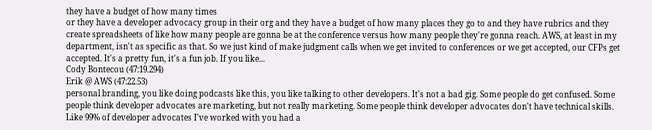they have a budget of how many times
or they have a developer advocacy group in their org and they have a budget of how many places they go to and they have rubrics and they create spreadsheets of like how many people are gonna be at the conference versus how many people they're gonna reach. AWS, at least in my department, isn't as specific as that. So we just kind of make judgment calls when we get invited to conferences or we get accepted, our CFPs get accepted. It's a pretty fun, it's a fun job. If you like...
Cody Bontecou (47:19.294)
Erik @ AWS (47:22.53)
personal branding, you like doing podcasts like this, you like talking to other developers. It's not a bad gig. Some people do get confused. Some people think developer advocates are marketing, but not really marketing. Some people think developer advocates don't have technical skills. Like 99% of developer advocates I've worked with you had a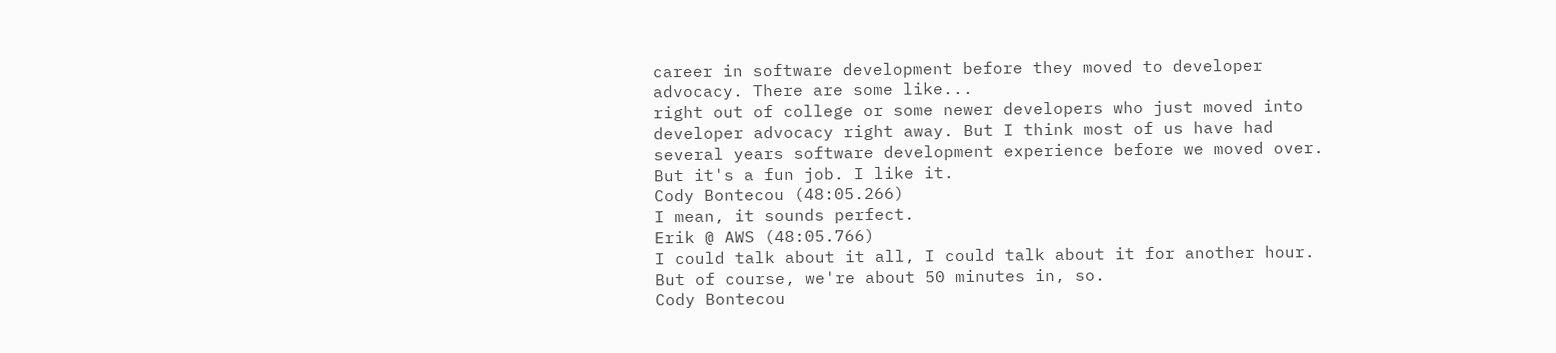career in software development before they moved to developer advocacy. There are some like...
right out of college or some newer developers who just moved into developer advocacy right away. But I think most of us have had several years software development experience before we moved over. But it's a fun job. I like it.
Cody Bontecou (48:05.266)
I mean, it sounds perfect.
Erik @ AWS (48:05.766)
I could talk about it all, I could talk about it for another hour. But of course, we're about 50 minutes in, so.
Cody Bontecou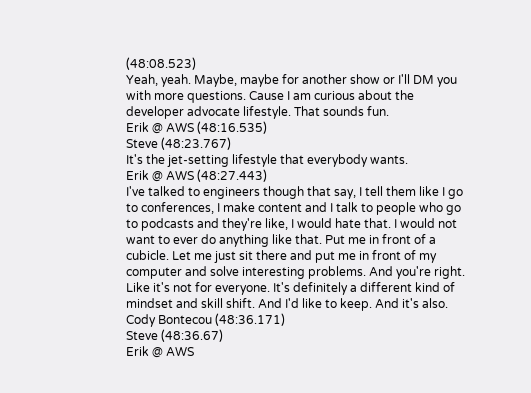(48:08.523)
Yeah, yeah. Maybe, maybe for another show or I'll DM you with more questions. Cause I am curious about the developer advocate lifestyle. That sounds fun.
Erik @ AWS (48:16.535)
Steve (48:23.767)
It's the jet-setting lifestyle that everybody wants.
Erik @ AWS (48:27.443)
I've talked to engineers though that say, I tell them like I go to conferences, I make content and I talk to people who go to podcasts and they're like, I would hate that. I would not want to ever do anything like that. Put me in front of a cubicle. Let me just sit there and put me in front of my computer and solve interesting problems. And you're right. Like it's not for everyone. It's definitely a different kind of mindset and skill shift. And I'd like to keep. And it's also.
Cody Bontecou (48:36.171)
Steve (48:36.67)
Erik @ AWS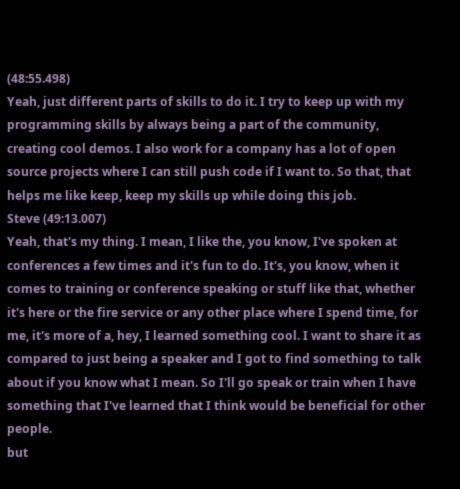(48:55.498)
Yeah, just different parts of skills to do it. I try to keep up with my programming skills by always being a part of the community, creating cool demos. I also work for a company has a lot of open source projects where I can still push code if I want to. So that, that helps me like keep, keep my skills up while doing this job.
Steve (49:13.007)
Yeah, that's my thing. I mean, I like the, you know, I've spoken at conferences a few times and it's fun to do. It's, you know, when it comes to training or conference speaking or stuff like that, whether it's here or the fire service or any other place where I spend time, for me, it's more of a, hey, I learned something cool. I want to share it as compared to just being a speaker and I got to find something to talk about if you know what I mean. So I'll go speak or train when I have something that I've learned that I think would be beneficial for other people.
but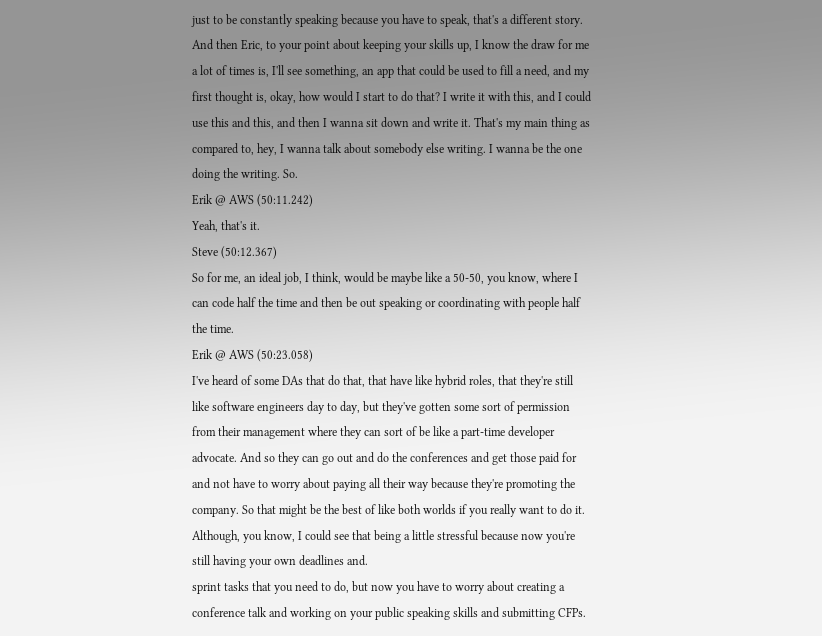just to be constantly speaking because you have to speak, that's a different story. And then Eric, to your point about keeping your skills up, I know the draw for me a lot of times is, I'll see something, an app that could be used to fill a need, and my first thought is, okay, how would I start to do that? I write it with this, and I could use this and this, and then I wanna sit down and write it. That's my main thing as compared to, hey, I wanna talk about somebody else writing. I wanna be the one doing the writing. So.
Erik @ AWS (50:11.242)
Yeah, that's it.
Steve (50:12.367)
So for me, an ideal job, I think, would be maybe like a 50-50, you know, where I can code half the time and then be out speaking or coordinating with people half the time.
Erik @ AWS (50:23.058)
I've heard of some DAs that do that, that have like hybrid roles, that they're still like software engineers day to day, but they've gotten some sort of permission from their management where they can sort of be like a part-time developer advocate. And so they can go out and do the conferences and get those paid for and not have to worry about paying all their way because they're promoting the company. So that might be the best of like both worlds if you really want to do it. Although, you know, I could see that being a little stressful because now you're still having your own deadlines and.
sprint tasks that you need to do, but now you have to worry about creating a conference talk and working on your public speaking skills and submitting CFPs.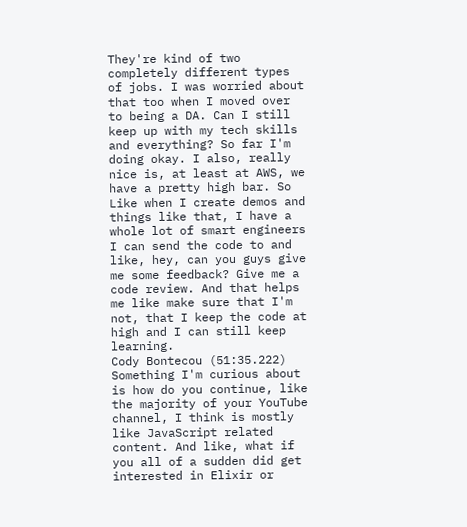They're kind of two completely different types of jobs. I was worried about that too when I moved over to being a DA. Can I still keep up with my tech skills and everything? So far I'm doing okay. I also, really nice is, at least at AWS, we have a pretty high bar. So
Like when I create demos and things like that, I have a whole lot of smart engineers I can send the code to and like, hey, can you guys give me some feedback? Give me a code review. And that helps me like make sure that I'm not, that I keep the code at high and I can still keep learning.
Cody Bontecou (51:35.222)
Something I'm curious about is how do you continue, like the majority of your YouTube channel, I think is mostly like JavaScript related content. And like, what if you all of a sudden did get interested in Elixir or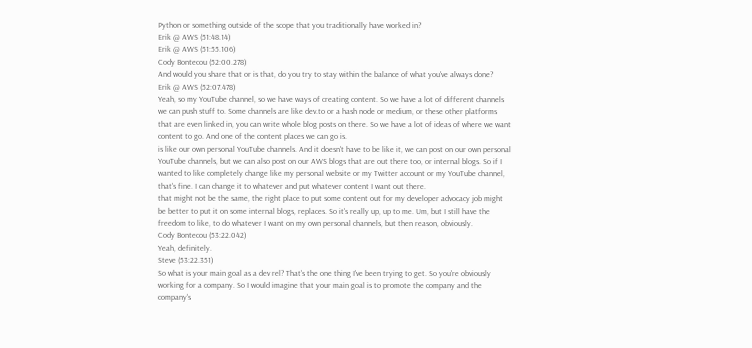Python or something outside of the scope that you traditionally have worked in?
Erik @ AWS (51:48.14)
Erik @ AWS (51:55.106)
Cody Bontecou (52:00.278)
And would you share that or is that, do you try to stay within the balance of what you've always done?
Erik @ AWS (52:07.478)
Yeah, so my YouTube channel, so we have ways of creating content. So we have a lot of different channels we can push stuff to. Some channels are like dev.to or a hash node or medium, or these other platforms that are even linked in, you can write whole blog posts on there. So we have a lot of ideas of where we want content to go. And one of the content places we can go is.
is like our own personal YouTube channels. And it doesn't have to be like it, we can post on our own personal YouTube channels, but we can also post on our AWS blogs that are out there too, or internal blogs. So if I wanted to like completely change like my personal website or my Twitter account or my YouTube channel, that's fine. I can change it to whatever and put whatever content I want out there.
that might not be the same, the right place to put some content out for my developer advocacy job might be better to put it on some internal blogs, replaces. So it's really up, up to me. Um, but I still have the freedom to like, to do whatever I want on my own personal channels, but then reason, obviously.
Cody Bontecou (53:22.042)
Yeah, definitely.
Steve (53:22.351)
So what is your main goal as a dev rel? That's the one thing I've been trying to get. So you're obviously working for a company. So I would imagine that your main goal is to promote the company and the company's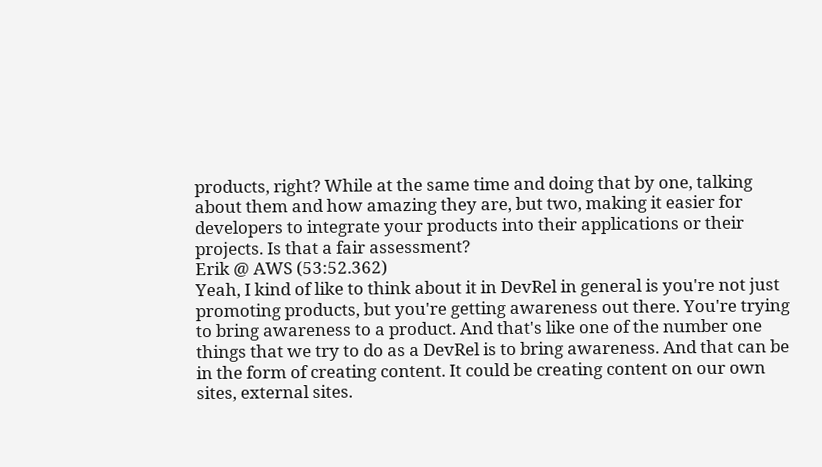products, right? While at the same time and doing that by one, talking about them and how amazing they are, but two, making it easier for developers to integrate your products into their applications or their projects. Is that a fair assessment?
Erik @ AWS (53:52.362)
Yeah, I kind of like to think about it in DevRel in general is you're not just promoting products, but you're getting awareness out there. You're trying to bring awareness to a product. And that's like one of the number one things that we try to do as a DevRel is to bring awareness. And that can be in the form of creating content. It could be creating content on our own sites, external sites.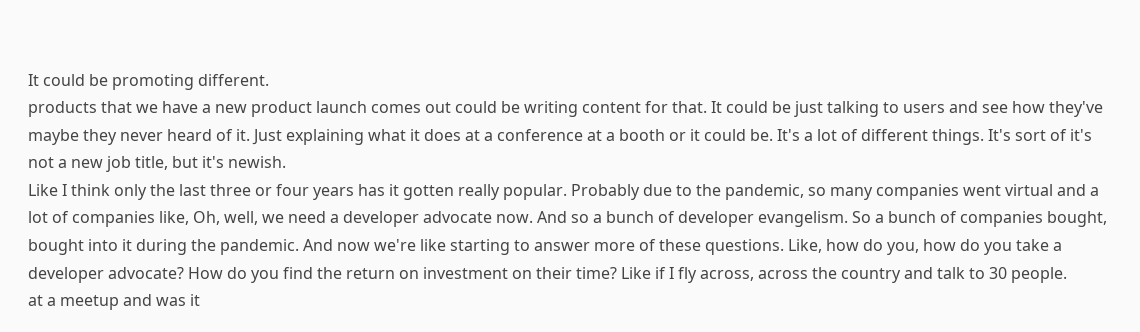It could be promoting different.
products that we have a new product launch comes out could be writing content for that. It could be just talking to users and see how they've maybe they never heard of it. Just explaining what it does at a conference at a booth or it could be. It's a lot of different things. It's sort of it's not a new job title, but it's newish.
Like I think only the last three or four years has it gotten really popular. Probably due to the pandemic, so many companies went virtual and a lot of companies like, Oh, well, we need a developer advocate now. And so a bunch of developer evangelism. So a bunch of companies bought, bought into it during the pandemic. And now we're like starting to answer more of these questions. Like, how do you, how do you take a developer advocate? How do you find the return on investment on their time? Like if I fly across, across the country and talk to 30 people.
at a meetup and was it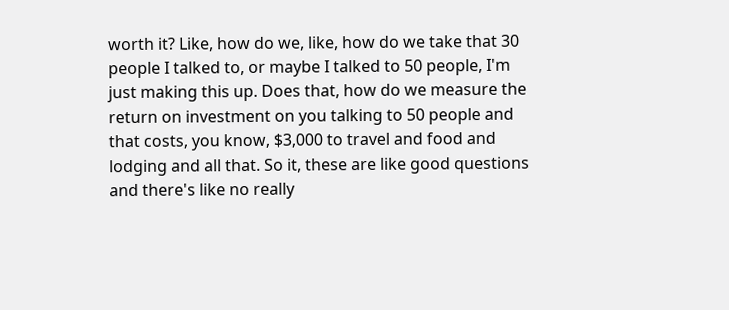worth it? Like, how do we, like, how do we take that 30 people I talked to, or maybe I talked to 50 people, I'm just making this up. Does that, how do we measure the return on investment on you talking to 50 people and that costs, you know, $3,000 to travel and food and lodging and all that. So it, these are like good questions and there's like no really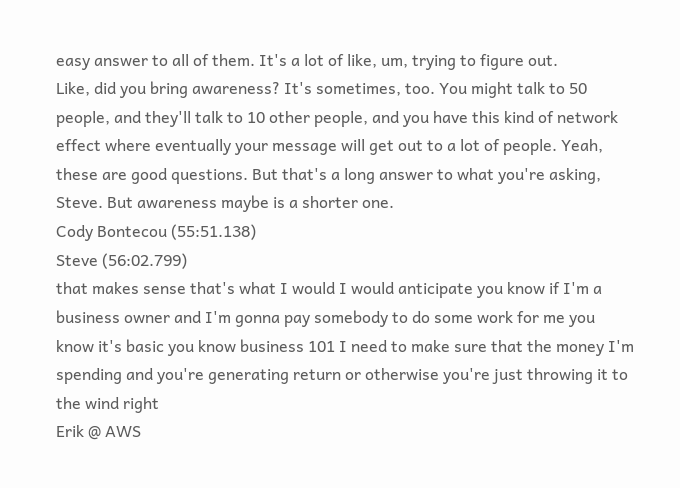easy answer to all of them. It's a lot of like, um, trying to figure out.
Like, did you bring awareness? It's sometimes, too. You might talk to 50 people, and they'll talk to 10 other people, and you have this kind of network effect where eventually your message will get out to a lot of people. Yeah, these are good questions. But that's a long answer to what you're asking, Steve. But awareness maybe is a shorter one.
Cody Bontecou (55:51.138)
Steve (56:02.799)
that makes sense that's what I would I would anticipate you know if I'm a business owner and I'm gonna pay somebody to do some work for me you know it's basic you know business 101 I need to make sure that the money I'm spending and you're generating return or otherwise you're just throwing it to the wind right
Erik @ AWS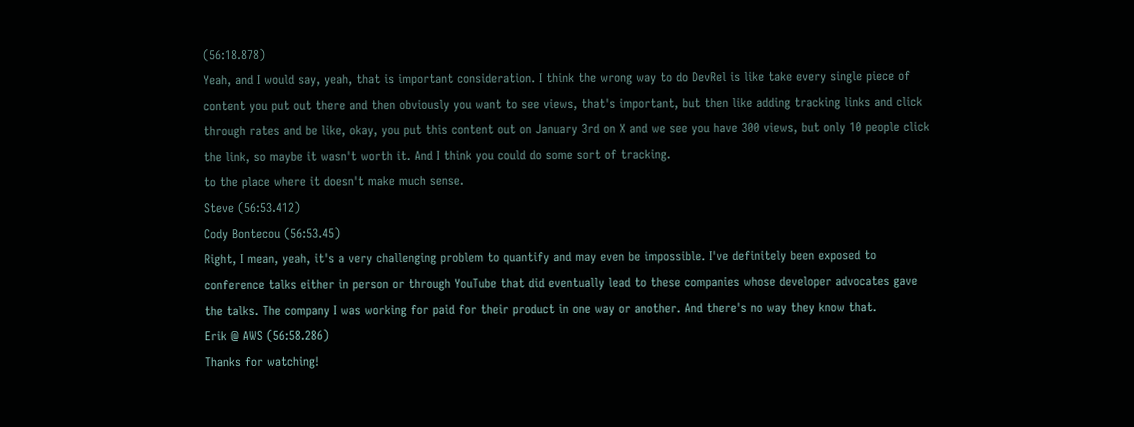(56:18.878)
Yeah, and I would say, yeah, that is important consideration. I think the wrong way to do DevRel is like take every single piece of content you put out there and then obviously you want to see views, that's important, but then like adding tracking links and click through rates and be like, okay, you put this content out on January 3rd on X and we see you have 300 views, but only 10 people click the link, so maybe it wasn't worth it. And I think you could do some sort of tracking.
to the place where it doesn't make much sense.
Steve (56:53.412)
Cody Bontecou (56:53.45)
Right, I mean, yeah, it's a very challenging problem to quantify and may even be impossible. I've definitely been exposed to conference talks either in person or through YouTube that did eventually lead to these companies whose developer advocates gave the talks. The company I was working for paid for their product in one way or another. And there's no way they know that.
Erik @ AWS (56:58.286)
Thanks for watching!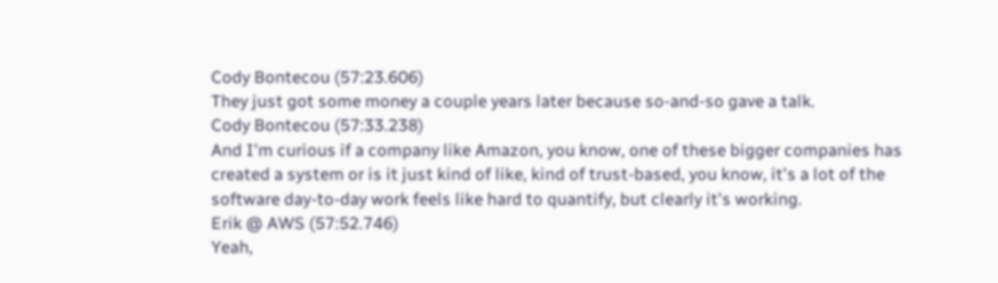Cody Bontecou (57:23.606)
They just got some money a couple years later because so-and-so gave a talk.
Cody Bontecou (57:33.238)
And I'm curious if a company like Amazon, you know, one of these bigger companies has created a system or is it just kind of like, kind of trust-based, you know, it's a lot of the software day-to-day work feels like hard to quantify, but clearly it's working.
Erik @ AWS (57:52.746)
Yeah,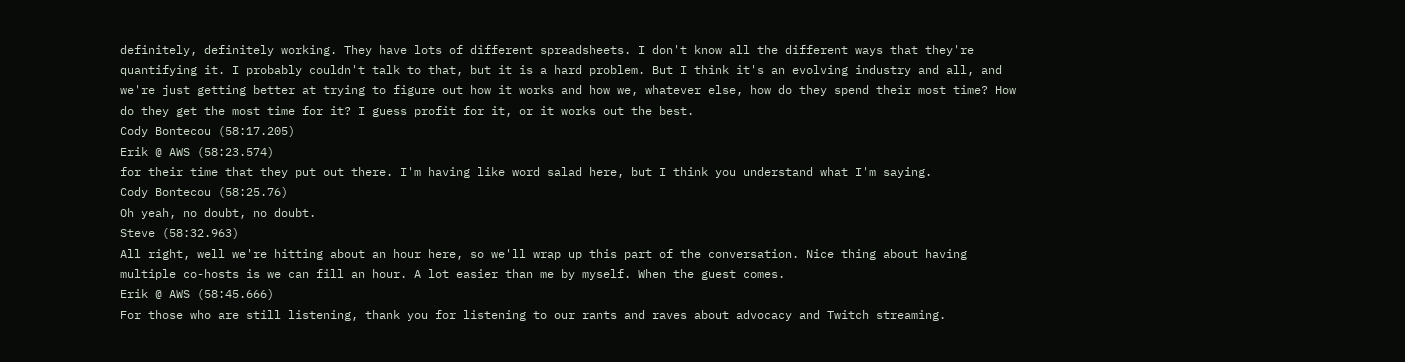definitely, definitely working. They have lots of different spreadsheets. I don't know all the different ways that they're quantifying it. I probably couldn't talk to that, but it is a hard problem. But I think it's an evolving industry and all, and we're just getting better at trying to figure out how it works and how we, whatever else, how do they spend their most time? How do they get the most time for it? I guess profit for it, or it works out the best.
Cody Bontecou (58:17.205)
Erik @ AWS (58:23.574)
for their time that they put out there. I'm having like word salad here, but I think you understand what I'm saying.
Cody Bontecou (58:25.76)
Oh yeah, no doubt, no doubt.
Steve (58:32.963)
All right, well we're hitting about an hour here, so we'll wrap up this part of the conversation. Nice thing about having multiple co-hosts is we can fill an hour. A lot easier than me by myself. When the guest comes.
Erik @ AWS (58:45.666)
For those who are still listening, thank you for listening to our rants and raves about advocacy and Twitch streaming.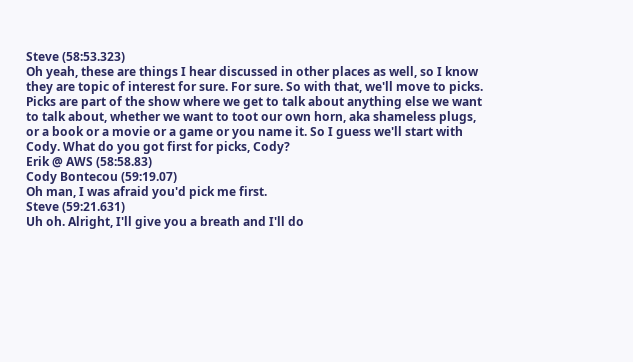Steve (58:53.323)
Oh yeah, these are things I hear discussed in other places as well, so I know they are topic of interest for sure. For sure. So with that, we'll move to picks. Picks are part of the show where we get to talk about anything else we want to talk about, whether we want to toot our own horn, aka shameless plugs, or a book or a movie or a game or you name it. So I guess we'll start with Cody. What do you got first for picks, Cody?
Erik @ AWS (58:58.83)
Cody Bontecou (59:19.07)
Oh man, I was afraid you'd pick me first.
Steve (59:21.631)
Uh oh. Alright, I'll give you a breath and I'll do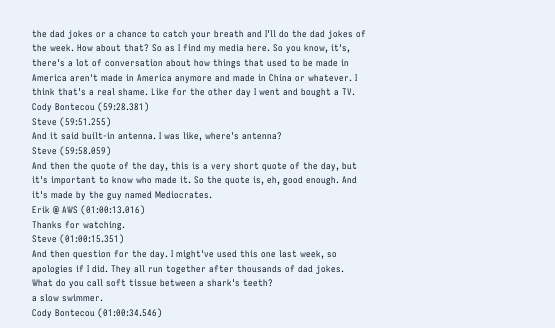the dad jokes or a chance to catch your breath and I'll do the dad jokes of the week. How about that? So as I find my media here. So you know, it's, there's a lot of conversation about how things that used to be made in America aren't made in America anymore and made in China or whatever. I think that's a real shame. Like for the other day I went and bought a TV.
Cody Bontecou (59:28.381)
Steve (59:51.255)
And it said built-in antenna. I was like, where's antenna?
Steve (59:58.059)
And then the quote of the day, this is a very short quote of the day, but it's important to know who made it. So the quote is, eh, good enough. And it's made by the guy named Mediocrates.
Erik @ AWS (01:00:13.016)
Thanks for watching.
Steve (01:00:15.351)
And then question for the day. I might've used this one last week, so apologies if I did. They all run together after thousands of dad jokes. What do you call soft tissue between a shark's teeth?
a slow swimmer.
Cody Bontecou (01:00:34.546)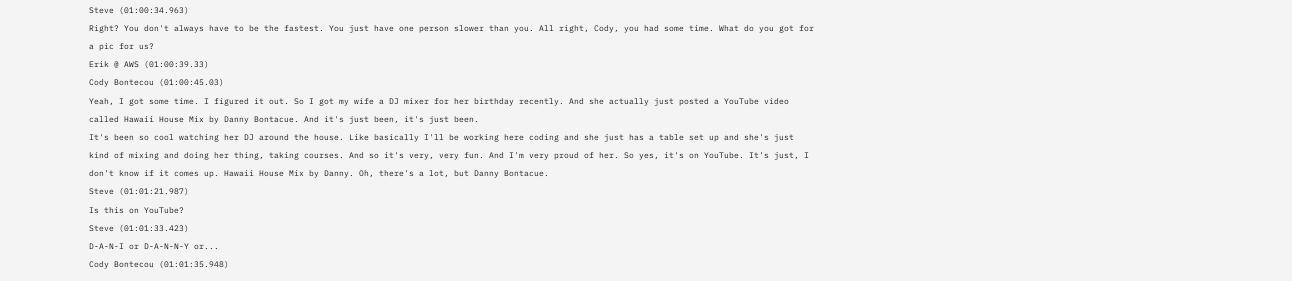Steve (01:00:34.963)
Right? You don't always have to be the fastest. You just have one person slower than you. All right, Cody, you had some time. What do you got for a pic for us?
Erik @ AWS (01:00:39.33)
Cody Bontecou (01:00:45.03)
Yeah, I got some time. I figured it out. So I got my wife a DJ mixer for her birthday recently. And she actually just posted a YouTube video called Hawaii House Mix by Danny Bontacue. And it's just been, it's just been.
It's been so cool watching her DJ around the house. Like basically I'll be working here coding and she just has a table set up and she's just kind of mixing and doing her thing, taking courses. And so it's very, very fun. And I'm very proud of her. So yes, it's on YouTube. It's just, I don't know if it comes up. Hawaii House Mix by Danny. Oh, there's a lot, but Danny Bontacue.
Steve (01:01:21.987)
Is this on YouTube?
Steve (01:01:33.423)
D-A-N-I or D-A-N-N-Y or...
Cody Bontecou (01:01:35.948)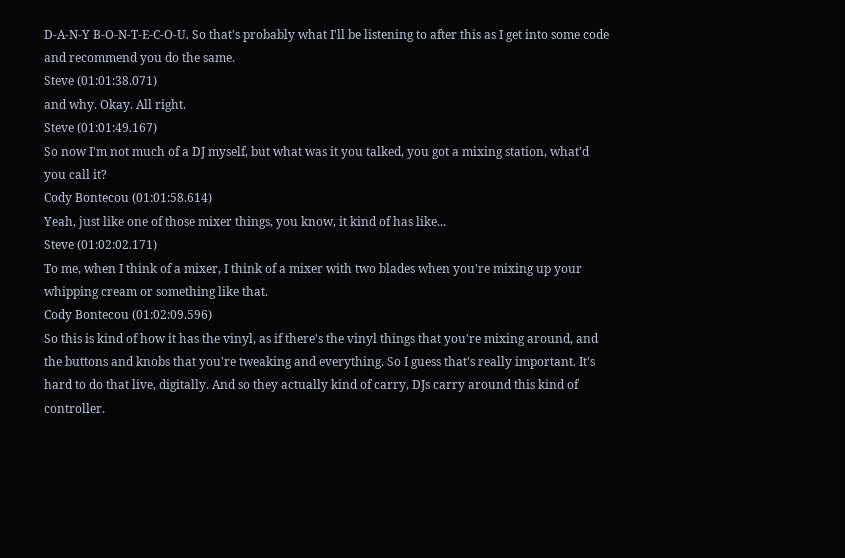D-A-N-Y B-O-N-T-E-C-O-U. So that's probably what I'll be listening to after this as I get into some code and recommend you do the same.
Steve (01:01:38.071)
and why. Okay. All right.
Steve (01:01:49.167)
So now I'm not much of a DJ myself, but what was it you talked, you got a mixing station, what'd you call it?
Cody Bontecou (01:01:58.614)
Yeah, just like one of those mixer things, you know, it kind of has like...
Steve (01:02:02.171)
To me, when I think of a mixer, I think of a mixer with two blades when you're mixing up your whipping cream or something like that.
Cody Bontecou (01:02:09.596)
So this is kind of how it has the vinyl, as if there's the vinyl things that you're mixing around, and the buttons and knobs that you're tweaking and everything. So I guess that's really important. It's hard to do that live, digitally. And so they actually kind of carry, DJs carry around this kind of controller.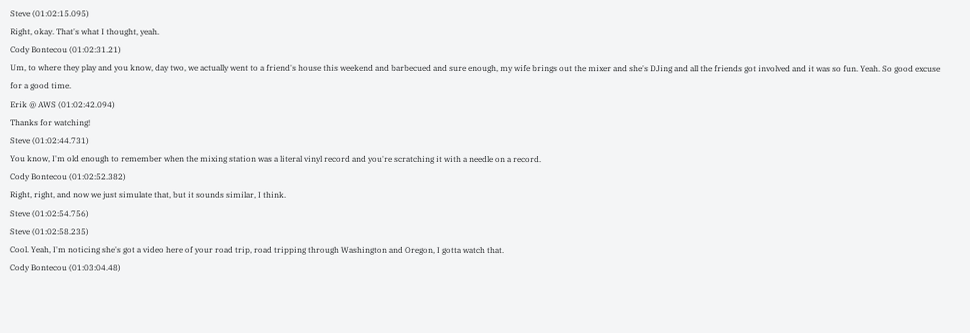Steve (01:02:15.095)
Right, okay. That's what I thought, yeah.
Cody Bontecou (01:02:31.21)
Um, to where they play and you know, day two, we actually went to a friend's house this weekend and barbecued and sure enough, my wife brings out the mixer and she's DJing and all the friends got involved and it was so fun. Yeah. So good excuse for a good time.
Erik @ AWS (01:02:42.094)
Thanks for watching!
Steve (01:02:44.731)
You know, I'm old enough to remember when the mixing station was a literal vinyl record and you're scratching it with a needle on a record.
Cody Bontecou (01:02:52.382)
Right, right, and now we just simulate that, but it sounds similar, I think.
Steve (01:02:54.756)
Steve (01:02:58.235)
Cool. Yeah, I'm noticing she's got a video here of your road trip, road tripping through Washington and Oregon, I gotta watch that.
Cody Bontecou (01:03:04.48)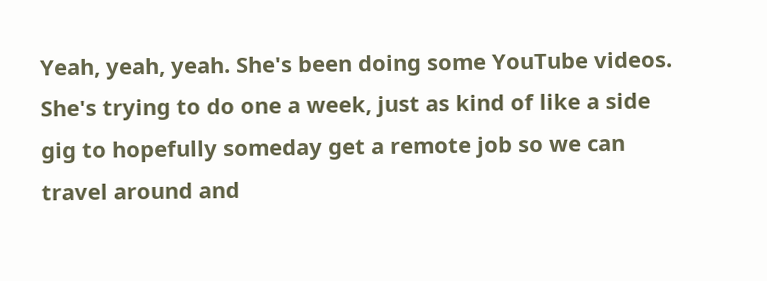Yeah, yeah, yeah. She's been doing some YouTube videos. She's trying to do one a week, just as kind of like a side gig to hopefully someday get a remote job so we can travel around and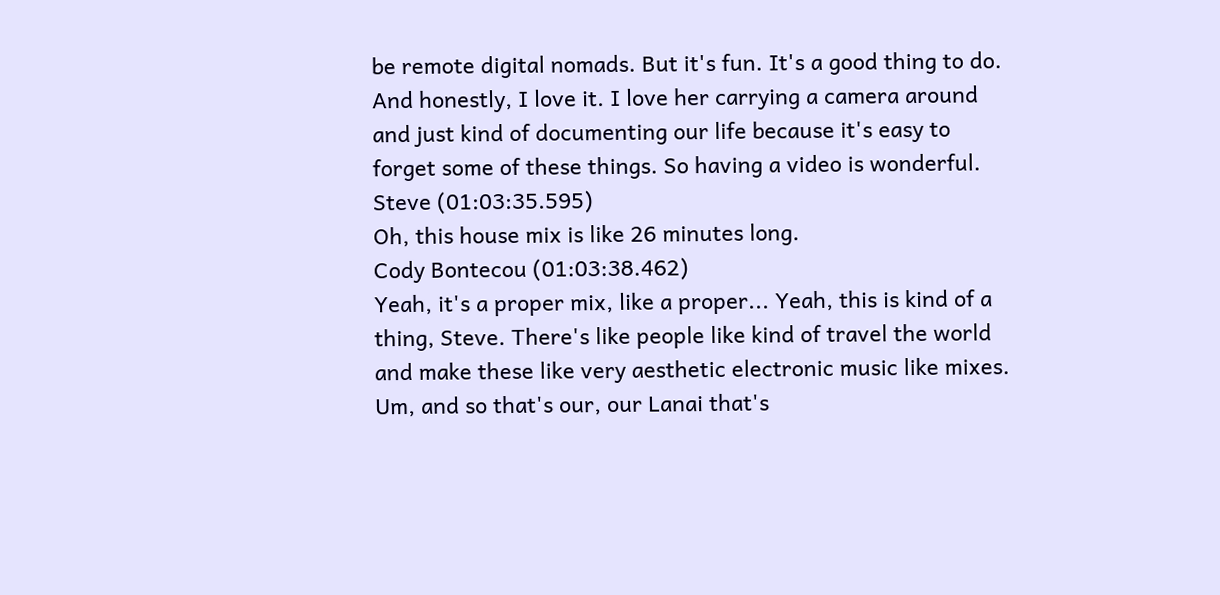be remote digital nomads. But it's fun. It's a good thing to do. And honestly, I love it. I love her carrying a camera around and just kind of documenting our life because it's easy to forget some of these things. So having a video is wonderful.
Steve (01:03:35.595)
Oh, this house mix is like 26 minutes long.
Cody Bontecou (01:03:38.462)
Yeah, it's a proper mix, like a proper... Yeah, this is kind of a thing, Steve. There's like people like kind of travel the world and make these like very aesthetic electronic music like mixes. Um, and so that's our, our Lanai that's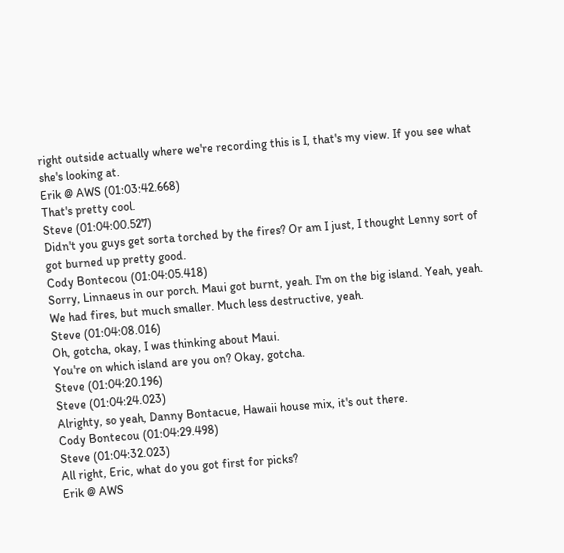right outside actually where we're recording this is I, that's my view. If you see what she's looking at.
Erik @ AWS (01:03:42.668)
That's pretty cool.
Steve (01:04:00.527)
Didn't you guys get sorta torched by the fires? Or am I just, I thought Lenny sort of got burned up pretty good.
Cody Bontecou (01:04:05.418)
Sorry, Linnaeus in our porch. Maui got burnt, yeah. I'm on the big island. Yeah, yeah. We had fires, but much smaller. Much less destructive, yeah.
Steve (01:04:08.016)
Oh, gotcha, okay, I was thinking about Maui.
You're on which island are you on? Okay, gotcha.
Steve (01:04:20.196)
Steve (01:04:24.023)
Alrighty, so yeah, Danny Bontacue, Hawaii house mix, it's out there.
Cody Bontecou (01:04:29.498)
Steve (01:04:32.023)
All right, Eric, what do you got first for picks?
Erik @ AWS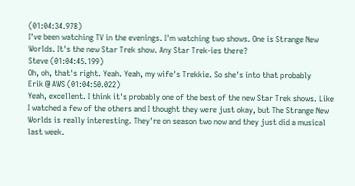(01:04:34.978)
I've been watching TV in the evenings. I'm watching two shows. One is Strange New Worlds. It's the new Star Trek show. Any Star Trek-ies there?
Steve (01:04:45.199)
Oh, oh, that's right. Yeah. Yeah, my wife's Trekkie. So she's into that probably
Erik @ AWS (01:04:50.022)
Yeah, excellent. I think it's probably one of the best of the new Star Trek shows. Like I watched a few of the others and I thought they were just okay, but The Strange New Worlds is really interesting. They're on season two now and they just did a musical last week.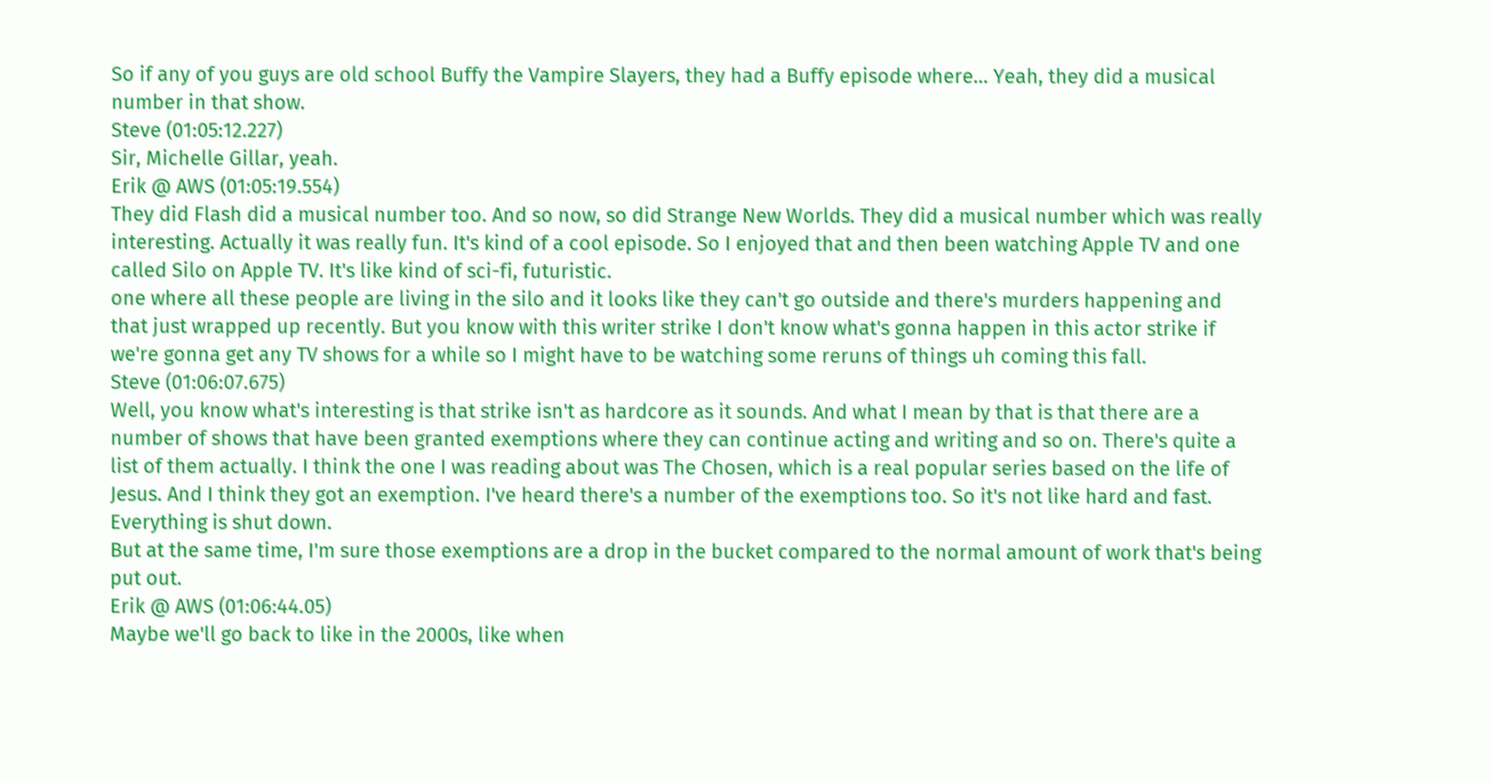So if any of you guys are old school Buffy the Vampire Slayers, they had a Buffy episode where... Yeah, they did a musical number in that show.
Steve (01:05:12.227)
Sir, Michelle Gillar, yeah.
Erik @ AWS (01:05:19.554)
They did Flash did a musical number too. And so now, so did Strange New Worlds. They did a musical number which was really interesting. Actually it was really fun. It's kind of a cool episode. So I enjoyed that and then been watching Apple TV and one called Silo on Apple TV. It's like kind of sci-fi, futuristic.
one where all these people are living in the silo and it looks like they can't go outside and there's murders happening and that just wrapped up recently. But you know with this writer strike I don't know what's gonna happen in this actor strike if we're gonna get any TV shows for a while so I might have to be watching some reruns of things uh coming this fall.
Steve (01:06:07.675)
Well, you know what's interesting is that strike isn't as hardcore as it sounds. And what I mean by that is that there are a number of shows that have been granted exemptions where they can continue acting and writing and so on. There's quite a list of them actually. I think the one I was reading about was The Chosen, which is a real popular series based on the life of Jesus. And I think they got an exemption. I've heard there's a number of the exemptions too. So it's not like hard and fast. Everything is shut down.
But at the same time, I'm sure those exemptions are a drop in the bucket compared to the normal amount of work that's being put out.
Erik @ AWS (01:06:44.05)
Maybe we'll go back to like in the 2000s, like when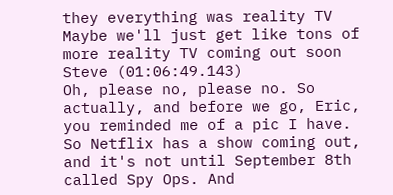they everything was reality TV Maybe we'll just get like tons of more reality TV coming out soon
Steve (01:06:49.143)
Oh, please no, please no. So actually, and before we go, Eric, you reminded me of a pic I have. So Netflix has a show coming out, and it's not until September 8th called Spy Ops. And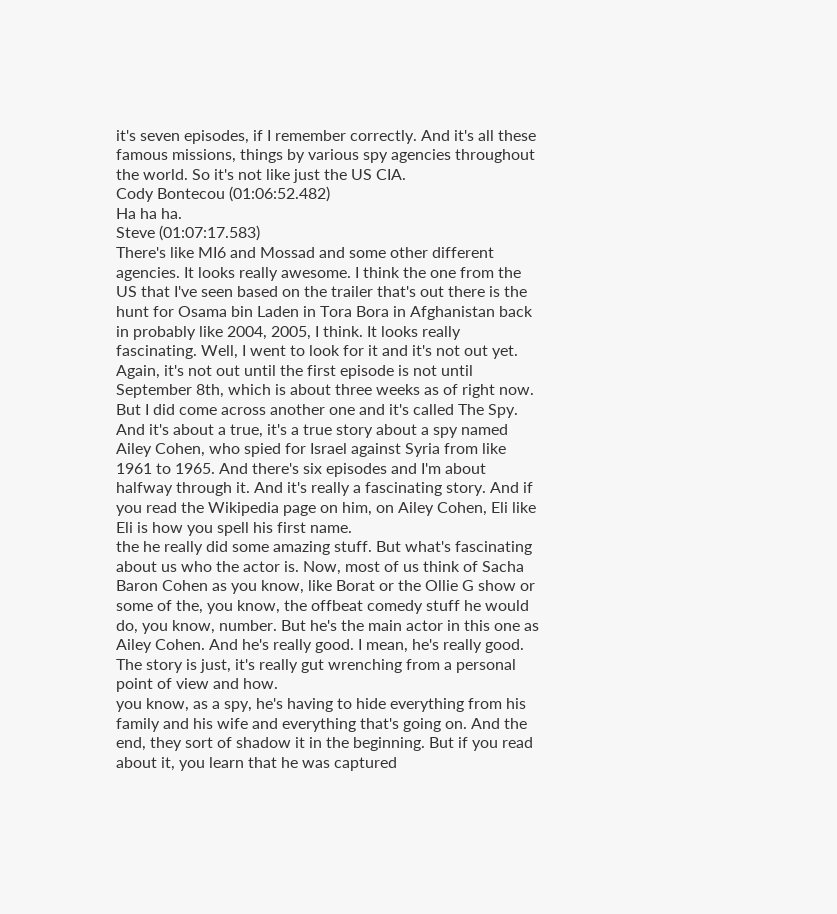it's seven episodes, if I remember correctly. And it's all these famous missions, things by various spy agencies throughout the world. So it's not like just the US CIA.
Cody Bontecou (01:06:52.482)
Ha ha ha.
Steve (01:07:17.583)
There's like MI6 and Mossad and some other different agencies. It looks really awesome. I think the one from the US that I've seen based on the trailer that's out there is the hunt for Osama bin Laden in Tora Bora in Afghanistan back in probably like 2004, 2005, I think. It looks really fascinating. Well, I went to look for it and it's not out yet. Again, it's not out until the first episode is not until September 8th, which is about three weeks as of right now.
But I did come across another one and it's called The Spy. And it's about a true, it's a true story about a spy named Ailey Cohen, who spied for Israel against Syria from like 1961 to 1965. And there's six episodes and I'm about halfway through it. And it's really a fascinating story. And if you read the Wikipedia page on him, on Ailey Cohen, Eli like Eli is how you spell his first name.
the he really did some amazing stuff. But what's fascinating about us who the actor is. Now, most of us think of Sacha Baron Cohen as you know, like Borat or the Ollie G show or some of the, you know, the offbeat comedy stuff he would do, you know, number. But he's the main actor in this one as Ailey Cohen. And he's really good. I mean, he's really good. The story is just, it's really gut wrenching from a personal point of view and how.
you know, as a spy, he's having to hide everything from his family and his wife and everything that's going on. And the end, they sort of shadow it in the beginning. But if you read about it, you learn that he was captured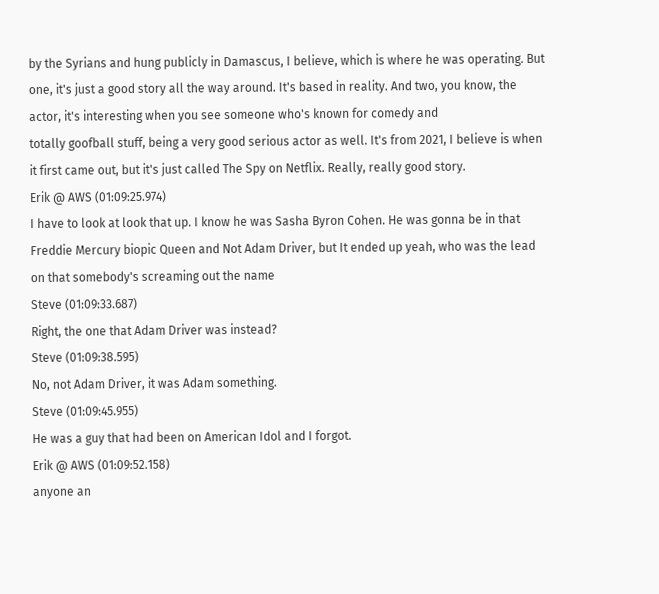by the Syrians and hung publicly in Damascus, I believe, which is where he was operating. But one, it's just a good story all the way around. It's based in reality. And two, you know, the actor, it's interesting when you see someone who's known for comedy and
totally goofball stuff, being a very good serious actor as well. It's from 2021, I believe is when it first came out, but it's just called The Spy on Netflix. Really, really good story.
Erik @ AWS (01:09:25.974)
I have to look at look that up. I know he was Sasha Byron Cohen. He was gonna be in that Freddie Mercury biopic Queen and Not Adam Driver, but It ended up yeah, who was the lead on that somebody's screaming out the name
Steve (01:09:33.687)
Right, the one that Adam Driver was instead?
Steve (01:09:38.595)
No, not Adam Driver, it was Adam something.
Steve (01:09:45.955)
He was a guy that had been on American Idol and I forgot.
Erik @ AWS (01:09:52.158)
anyone an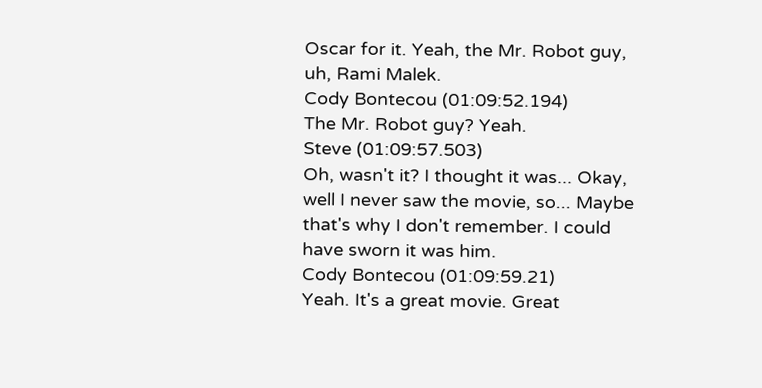Oscar for it. Yeah, the Mr. Robot guy, uh, Rami Malek.
Cody Bontecou (01:09:52.194)
The Mr. Robot guy? Yeah.
Steve (01:09:57.503)
Oh, wasn't it? I thought it was... Okay, well I never saw the movie, so... Maybe that's why I don't remember. I could have sworn it was him.
Cody Bontecou (01:09:59.21)
Yeah. It's a great movie. Great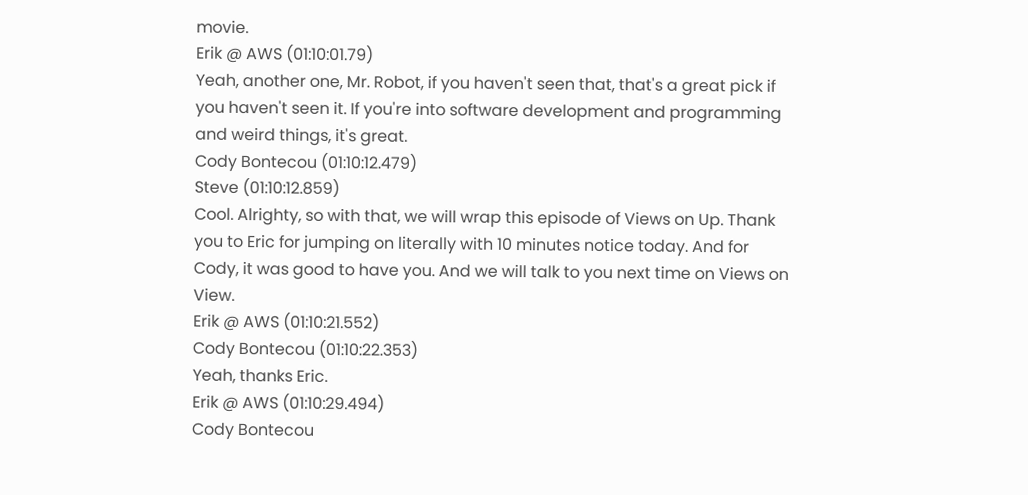movie.
Erik @ AWS (01:10:01.79)
Yeah, another one, Mr. Robot, if you haven't seen that, that's a great pick if you haven't seen it. If you're into software development and programming and weird things, it's great.
Cody Bontecou (01:10:12.479)
Steve (01:10:12.859)
Cool. Alrighty, so with that, we will wrap this episode of Views on Up. Thank you to Eric for jumping on literally with 10 minutes notice today. And for Cody, it was good to have you. And we will talk to you next time on Views on View.
Erik @ AWS (01:10:21.552)
Cody Bontecou (01:10:22.353)
Yeah, thanks Eric.
Erik @ AWS (01:10:29.494)
Cody Bontecou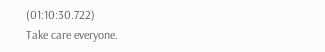(01:10:30.722)
Take care everyone.